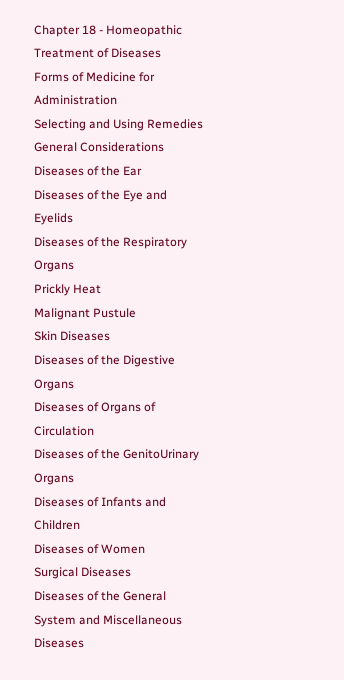Chapter 18 - Homeopathic Treatment of Diseases
Forms of Medicine for Administration
Selecting and Using Remedies
General Considerations
Diseases of the Ear
Diseases of the Eye and Eyelids
Diseases of the Respiratory Organs
Prickly Heat
Malignant Pustule
Skin Diseases
Diseases of the Digestive Organs
Diseases of Organs of Circulation
Diseases of the GenitoUrinary Organs
Diseases of Infants and Children
Diseases of Women
Surgical Diseases
Diseases of the General System and Miscellaneous Diseases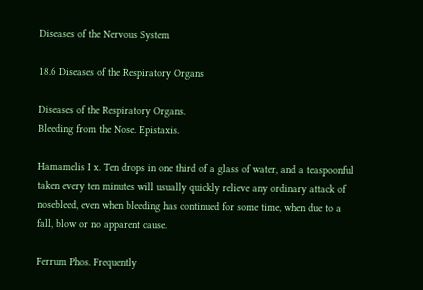Diseases of the Nervous System

18.6 Diseases of the Respiratory Organs

Diseases of the Respiratory Organs.
Bleeding from the Nose. Epistaxis.

Hamamelis I x. Ten drops in one third of a glass of water, and a teaspoonful taken every ten minutes will usually quickly relieve any ordinary attack of nosebleed, even when bleeding has continued for some time, when due to a fall, blow or no apparent cause.

Ferrum Phos. Frequently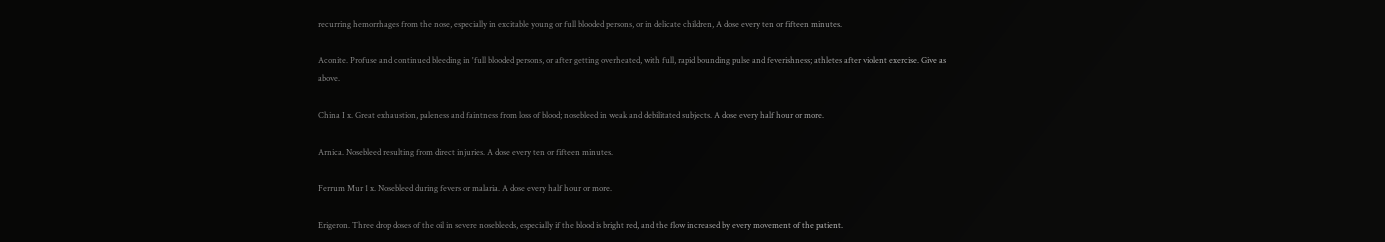recurring hemorrhages from the nose, especially in excitable young or full blooded persons, or in delicate children, A dose every ten or fifteen minutes.

Aconite. Profuse and continued bleeding in 'full blooded persons, or after getting overheated, with full, rapid bounding pulse and feverishness; athletes after violent exercise. Give as above.

China I x. Great exhaustion, paleness and faintness from loss of blood; nosebleed in weak and debilitated subjects. A dose every half hour or more.

Arnica. Nosebleed resulting from direct injuries. A dose every ten or fifteen minutes.

Ferrum Mur 1 x. Nosebleed during fevers or malaria. A dose every half hour or more.

Erigeron. Three drop doses of the oil in severe nosebleeds, especially if the blood is bright red, and the flow increased by every movement of the patient.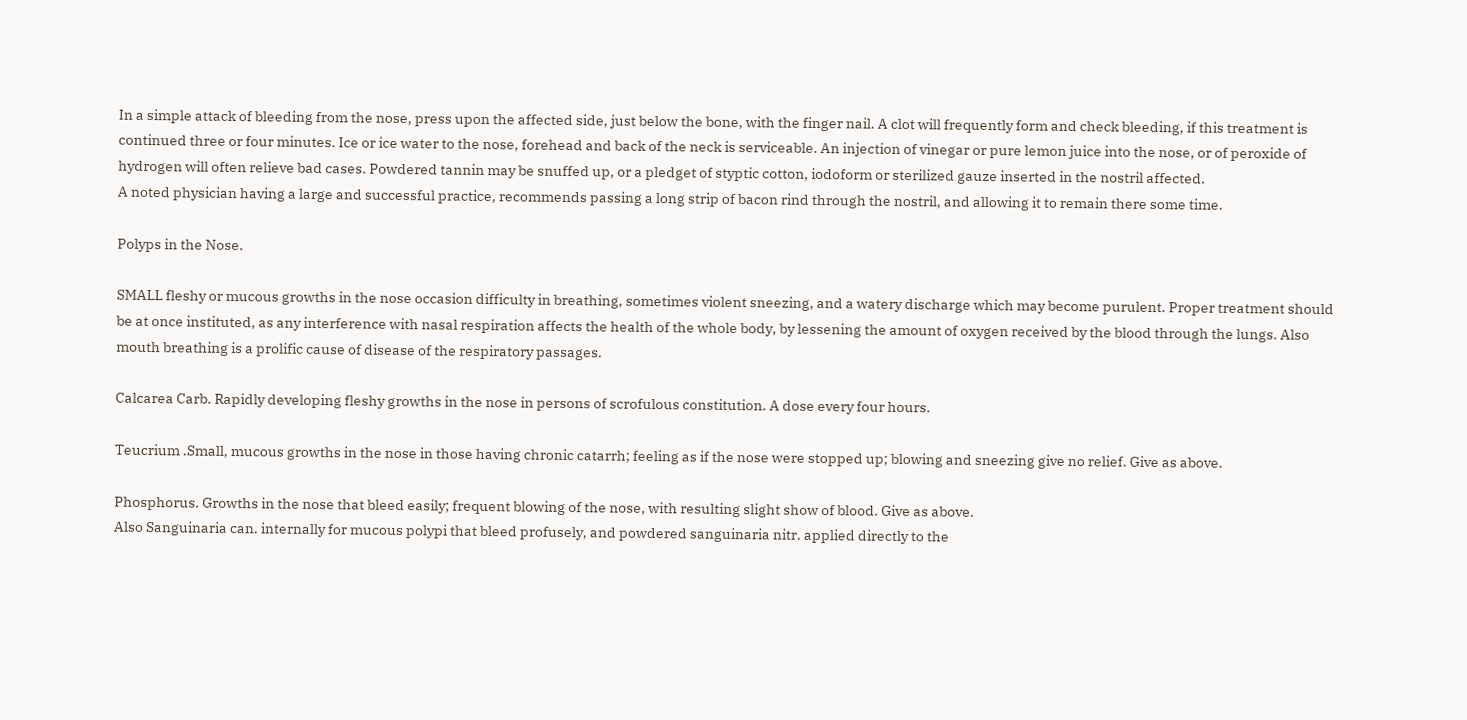In a simple attack of bleeding from the nose, press upon the affected side, just below the bone, with the finger nail. A clot will frequently form and check bleeding, if this treatment is continued three or four minutes. Ice or ice water to the nose, forehead and back of the neck is serviceable. An injection of vinegar or pure lemon juice into the nose, or of peroxide of hydrogen will often relieve bad cases. Powdered tannin may be snuffed up, or a pledget of styptic cotton, iodoform or sterilized gauze inserted in the nostril affected.
A noted physician having a large and successful practice, recommends passing a long strip of bacon rind through the nostril, and allowing it to remain there some time.

Polyps in the Nose.

SMALL fleshy or mucous growths in the nose occasion difficulty in breathing, sometimes violent sneezing, and a watery discharge which may become purulent. Proper treatment should be at once instituted, as any interference with nasal respiration affects the health of the whole body, by lessening the amount of oxygen received by the blood through the lungs. Also mouth breathing is a prolific cause of disease of the respiratory passages.

Calcarea Carb. Rapidly developing fleshy growths in the nose in persons of scrofulous constitution. A dose every four hours.

Teucrium .Small, mucous growths in the nose in those having chronic catarrh; feeling as if the nose were stopped up; blowing and sneezing give no relief. Give as above.

Phosphorus. Growths in the nose that bleed easily; frequent blowing of the nose, with resulting slight show of blood. Give as above.
Also Sanguinaria can. internally for mucous polypi that bleed profusely, and powdered sanguinaria nitr. applied directly to the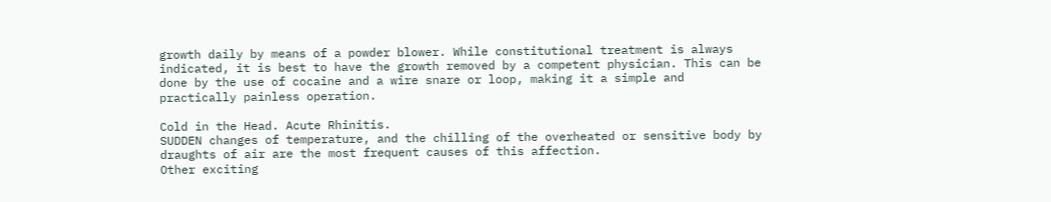growth daily by means of a powder blower. While constitutional treatment is always indicated, it is best to have the growth removed by a competent physician. This can be done by the use of cocaine and a wire snare or loop, making it a simple and practically painless operation.

Cold in the Head. Acute Rhinitis.
SUDDEN changes of temperature, and the chilling of the overheated or sensitive body by draughts of air are the most frequent causes of this affection.
Other exciting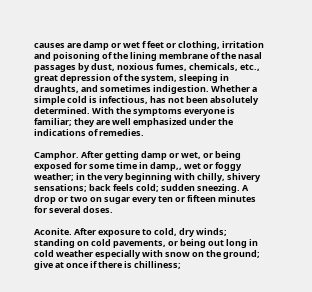causes are damp or wet f feet or clothing, irritation and poisoning of the lining membrane of the nasal passages by dust, noxious fumes, chemicals, etc., great depression of the system, sleeping in draughts, and sometimes indigestion. Whether a simple cold is infectious, has not been absolutely determined. With the symptoms everyone is familiar; they are well emphasized under the indications of remedies.

Camphor. After getting damp or wet, or being exposed for some time in damp,, wet or foggy weather; in the very beginning with chilly, shivery sensations; back feels cold; sudden sneezing. A drop or two on sugar every ten or fifteen minutes for several doses.

Aconite. After exposure to cold, dry winds; standing on cold pavements, or being out long in cold weather especially with snow on the ground; give at once if there is chilliness;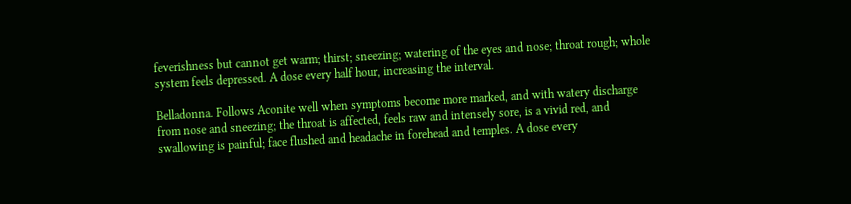feverishness but cannot get warm; thirst; sneezing; watering of the eyes and nose; throat rough; whole system feels depressed. A dose every half hour, increasing the interval.

Belladonna. Follows Aconite well when symptoms become more marked, and with watery discharge from nose and sneezing; the throat is affected, feels raw and intensely sore, is a vivid red, and swallowing is painful; face flushed and headache in forehead and temples. A dose every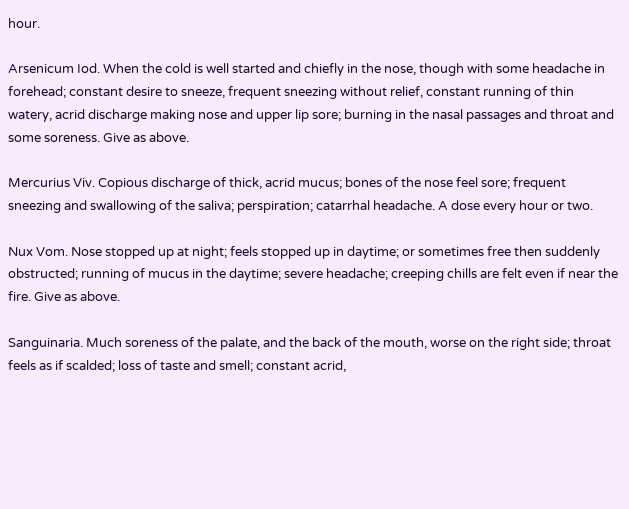hour.

Arsenicum Iod. When the cold is well started and chiefly in the nose, though with some headache in forehead; constant desire to sneeze, frequent sneezing without relief, constant running of thin watery, acrid discharge making nose and upper lip sore; burning in the nasal passages and throat and some soreness. Give as above.

Mercurius Viv. Copious discharge of thick, acrid mucus; bones of the nose feel sore; frequent sneezing and swallowing of the saliva; perspiration; catarrhal headache. A dose every hour or two.

Nux Vom. Nose stopped up at night; feels stopped up in daytime; or sometimes free then suddenly obstructed; running of mucus in the daytime; severe headache; creeping chills are felt even if near the fire. Give as above.

Sanguinaria. Much soreness of the palate, and the back of the mouth, worse on the right side; throat feels as if scalded; loss of taste and smell; constant acrid,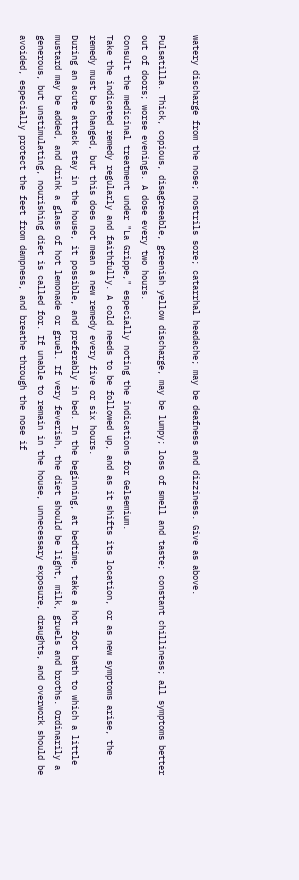watery discharge from the nose; nostrils sore; catarrhal headache; may be deafness and dizziness. Give as above.

Pulsatilla. Thick, copious, disagreeable, greenish yellow discharge, may be lumpy; loss of smell and taste; constant chilliness; all symptoms better out of doors; worse evenings. A dose every two hours.
Consult the medicinal treatment under "La Grippe," especially noting the indications for Gelsemium.
Take the indicated remedy regularly and faithfully. A cold needs to be followed up, and as it shifts its location, or as new symptoms arise, the remedy must be changed, but this does not mean a new remedy every five or six hours.
During an acute attack stay in the house, it possible, and preferably in bed. In the beginning, at bedtime, take a hot foot bath to which a little mustard may be added, and drink a glass of hot lemonade or gruel. If very feverish, the diet should be light, milk, gruels and broths. Ordinarily a generous, but unstimulating, nourishing diet is called for. If unable to remain in the house, unnecessary exposure, draughts, and overwork should be avoided, especially protect the feet from dampness, and breathe through the nose if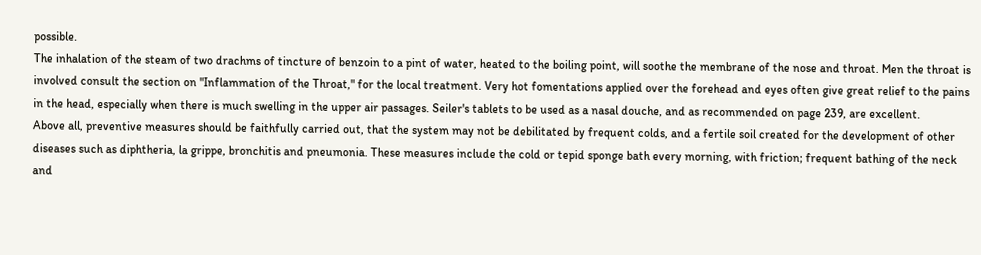possible.
The inhalation of the steam of two drachms of tincture of benzoin to a pint of water, heated to the boiling point, will soothe the membrane of the nose and throat. Men the throat is involved consult the section on "Inflammation of the Throat," for the local treatment. Very hot fomentations applied over the forehead and eyes often give great relief to the pains in the head, especially when there is much swelling in the upper air passages. Seiler's tablets to be used as a nasal douche, and as recommended on page 239, are excellent.
Above all, preventive measures should be faithfully carried out, that the system may not be debilitated by frequent colds, and a fertile soil created for the development of other diseases such as diphtheria, la grippe, bronchitis and pneumonia. These measures include the cold or tepid sponge bath every morning, with friction; frequent bathing of the neck and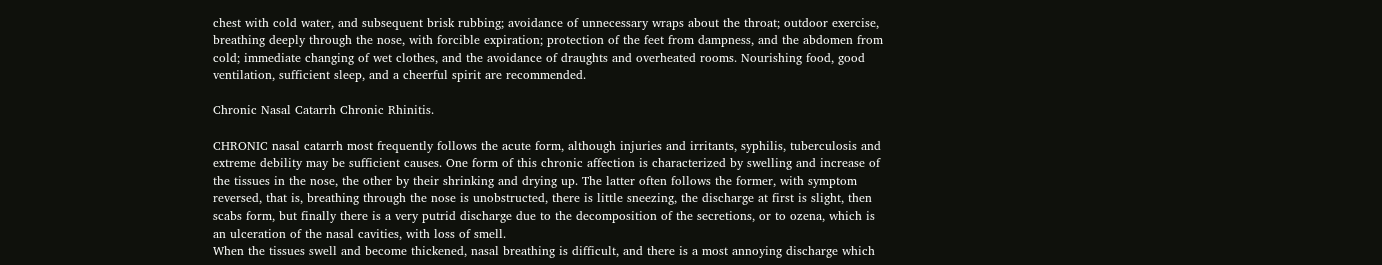chest with cold water, and subsequent brisk rubbing; avoidance of unnecessary wraps about the throat; outdoor exercise, breathing deeply through the nose, with forcible expiration; protection of the feet from dampness, and the abdomen from cold; immediate changing of wet clothes, and the avoidance of draughts and overheated rooms. Nourishing food, good ventilation, sufficient sleep, and a cheerful spirit are recommended.

Chronic Nasal Catarrh Chronic Rhinitis.

CHRONIC nasal catarrh most frequently follows the acute form, although injuries and irritants, syphilis, tuberculosis and extreme debility may be sufficient causes. One form of this chronic affection is characterized by swelling and increase of the tissues in the nose, the other by their shrinking and drying up. The latter often follows the former, with symptom reversed, that is, breathing through the nose is unobstructed, there is little sneezing, the discharge at first is slight, then scabs form, but finally there is a very putrid discharge due to the decomposition of the secretions, or to ozena, which is an ulceration of the nasal cavities, with loss of smell.
When the tissues swell and become thickened, nasal breathing is difficult, and there is a most annoying discharge which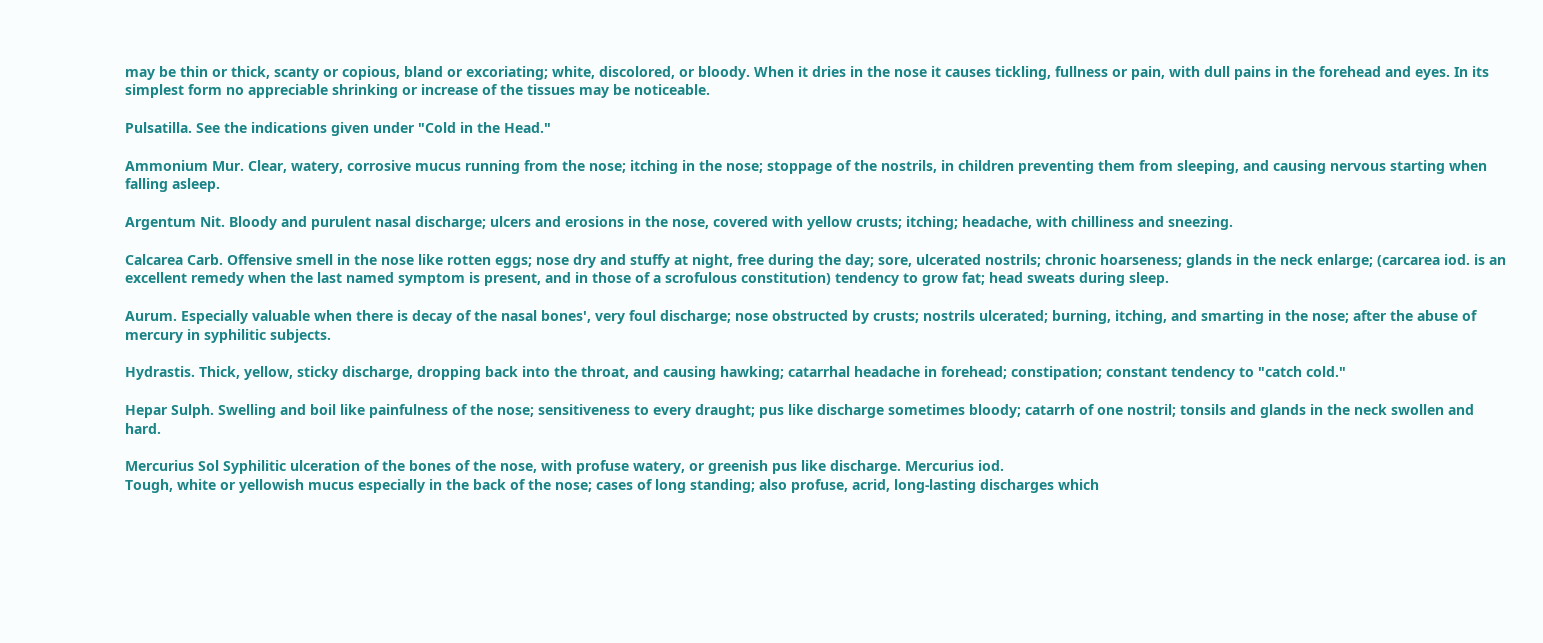may be thin or thick, scanty or copious, bland or excoriating; white, discolored, or bloody. When it dries in the nose it causes tickling, fullness or pain, with dull pains in the forehead and eyes. In its simplest form no appreciable shrinking or increase of the tissues may be noticeable.

Pulsatilla. See the indications given under "Cold in the Head."

Ammonium Mur. Clear, watery, corrosive mucus running from the nose; itching in the nose; stoppage of the nostrils, in children preventing them from sleeping, and causing nervous starting when falling asleep.

Argentum Nit. Bloody and purulent nasal discharge; ulcers and erosions in the nose, covered with yellow crusts; itching; headache, with chilliness and sneezing.

Calcarea Carb. Offensive smell in the nose like rotten eggs; nose dry and stuffy at night, free during the day; sore, ulcerated nostrils; chronic hoarseness; glands in the neck enlarge; (carcarea iod. is an excellent remedy when the last named symptom is present, and in those of a scrofulous constitution) tendency to grow fat; head sweats during sleep.

Aurum. Especially valuable when there is decay of the nasal bones', very foul discharge; nose obstructed by crusts; nostrils ulcerated; burning, itching, and smarting in the nose; after the abuse of mercury in syphilitic subjects.

Hydrastis. Thick, yellow, sticky discharge, dropping back into the throat, and causing hawking; catarrhal headache in forehead; constipation; constant tendency to "catch cold."

Hepar Sulph. Swelling and boil like painfulness of the nose; sensitiveness to every draught; pus like discharge sometimes bloody; catarrh of one nostril; tonsils and glands in the neck swollen and hard.

Mercurius Sol Syphilitic ulceration of the bones of the nose, with profuse watery, or greenish pus like discharge. Mercurius iod.
Tough, white or yellowish mucus especially in the back of the nose; cases of long standing; also profuse, acrid, long-lasting discharges which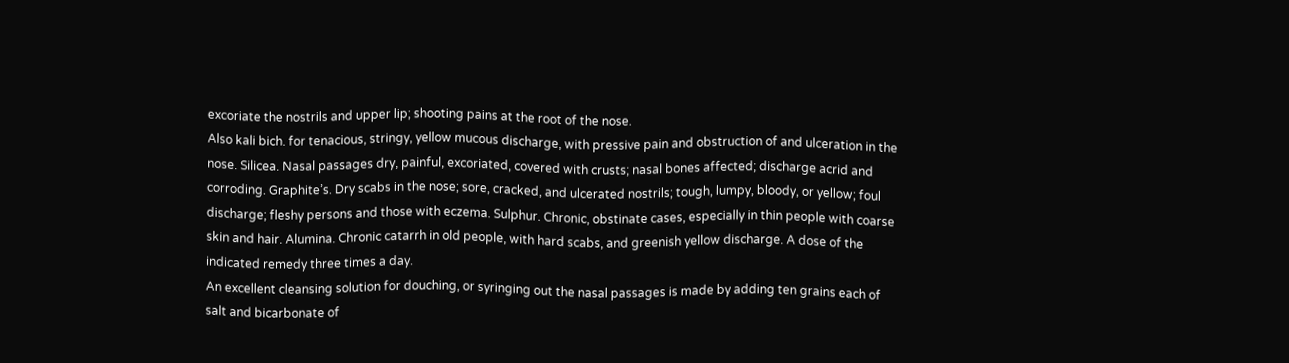excoriate the nostrils and upper lip; shooting pains at the root of the nose.
Also kali bich. for tenacious, stringy, yellow mucous discharge, with pressive pain and obstruction of and ulceration in the nose. Silicea. Nasal passages dry, painful, excoriated, covered with crusts; nasal bones affected; discharge acrid and corroding. Graphite’s. Dry scabs in the nose; sore, cracked, and ulcerated nostrils; tough, lumpy, bloody, or yellow; foul discharge; fleshy persons and those with eczema. Sulphur. Chronic, obstinate cases, especially in thin people with coarse skin and hair. Alumina. Chronic catarrh in old people, with hard scabs, and greenish yellow discharge. A dose of the indicated remedy three times a day.
An excellent cleansing solution for douching, or syringing out the nasal passages is made by adding ten grains each of salt and bicarbonate of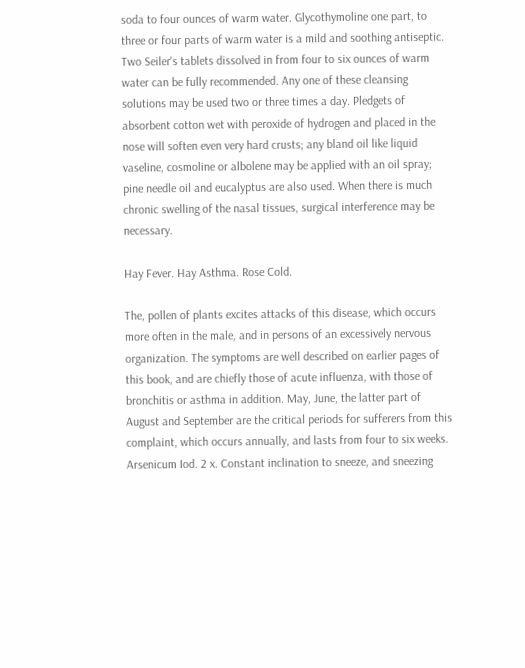soda to four ounces of warm water. Glycothymoline one part, to three or four parts of warm water is a mild and soothing antiseptic. Two Seiler's tablets dissolved in from four to six ounces of warm water can be fully recommended. Any one of these cleansing solutions may be used two or three times a day. Pledgets of absorbent cotton wet with peroxide of hydrogen and placed in the nose will soften even very hard crusts; any bland oil like liquid vaseline, cosmoline or albolene may be applied with an oil spray; pine needle oil and eucalyptus are also used. When there is much chronic swelling of the nasal tissues, surgical interference may be necessary.

Hay Fever. Hay Asthma. Rose Cold.

The, pollen of plants excites attacks of this disease, which occurs more often in the male, and in persons of an excessively nervous organization. The symptoms are well described on earlier pages of this book, and are chiefly those of acute influenza, with those of bronchitis or asthma in addition. May, June, the latter part of August and September are the critical periods for sufferers from this complaint, which occurs annually, and lasts from four to six weeks.
Arsenicum Iod. 2 x. Constant inclination to sneeze, and sneezing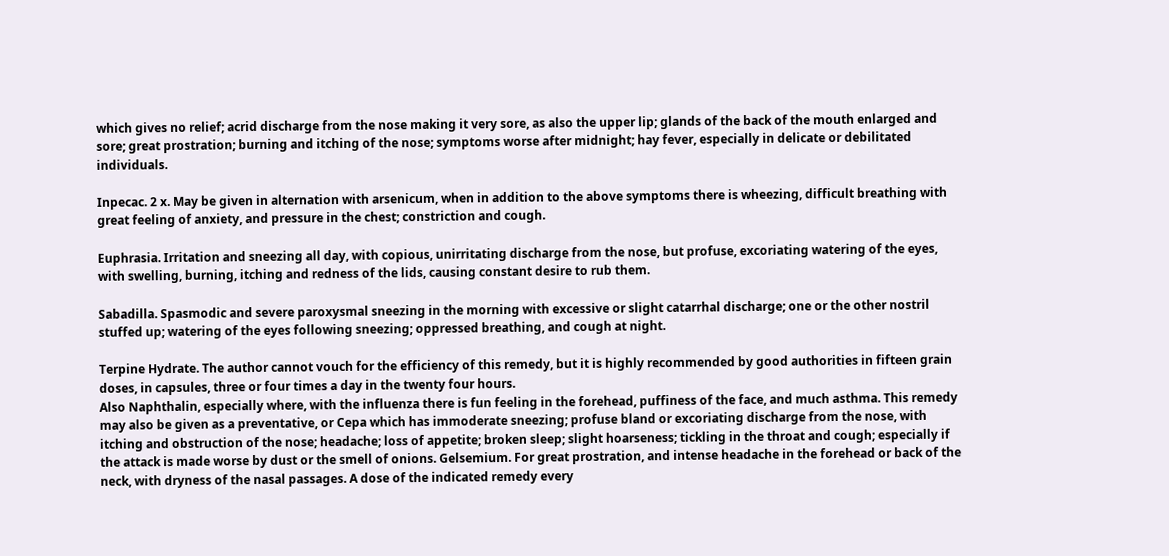which gives no relief; acrid discharge from the nose making it very sore, as also the upper lip; glands of the back of the mouth enlarged and sore; great prostration; burning and itching of the nose; symptoms worse after midnight; hay fever, especially in delicate or debilitated individuals.

Inpecac. 2 x. May be given in alternation with arsenicum, when in addition to the above symptoms there is wheezing, difficult breathing with great feeling of anxiety, and pressure in the chest; constriction and cough.

Euphrasia. Irritation and sneezing all day, with copious, unirritating discharge from the nose, but profuse, excoriating watering of the eyes, with swelling, burning, itching and redness of the lids, causing constant desire to rub them.

Sabadilla. Spasmodic and severe paroxysmal sneezing in the morning with excessive or slight catarrhal discharge; one or the other nostril stuffed up; watering of the eyes following sneezing; oppressed breathing, and cough at night.

Terpine Hydrate. The author cannot vouch for the efficiency of this remedy, but it is highly recommended by good authorities in fifteen grain doses, in capsules, three or four times a day in the twenty four hours.
Also Naphthalin, especially where, with the influenza there is fun feeling in the forehead, puffiness of the face, and much asthma. This remedy may also be given as a preventative, or Cepa which has immoderate sneezing; profuse bland or excoriating discharge from the nose, with itching and obstruction of the nose; headache; loss of appetite; broken sleep; slight hoarseness; tickling in the throat and cough; especially if the attack is made worse by dust or the smell of onions. Gelsemium. For great prostration, and intense headache in the forehead or back of the neck, with dryness of the nasal passages. A dose of the indicated remedy every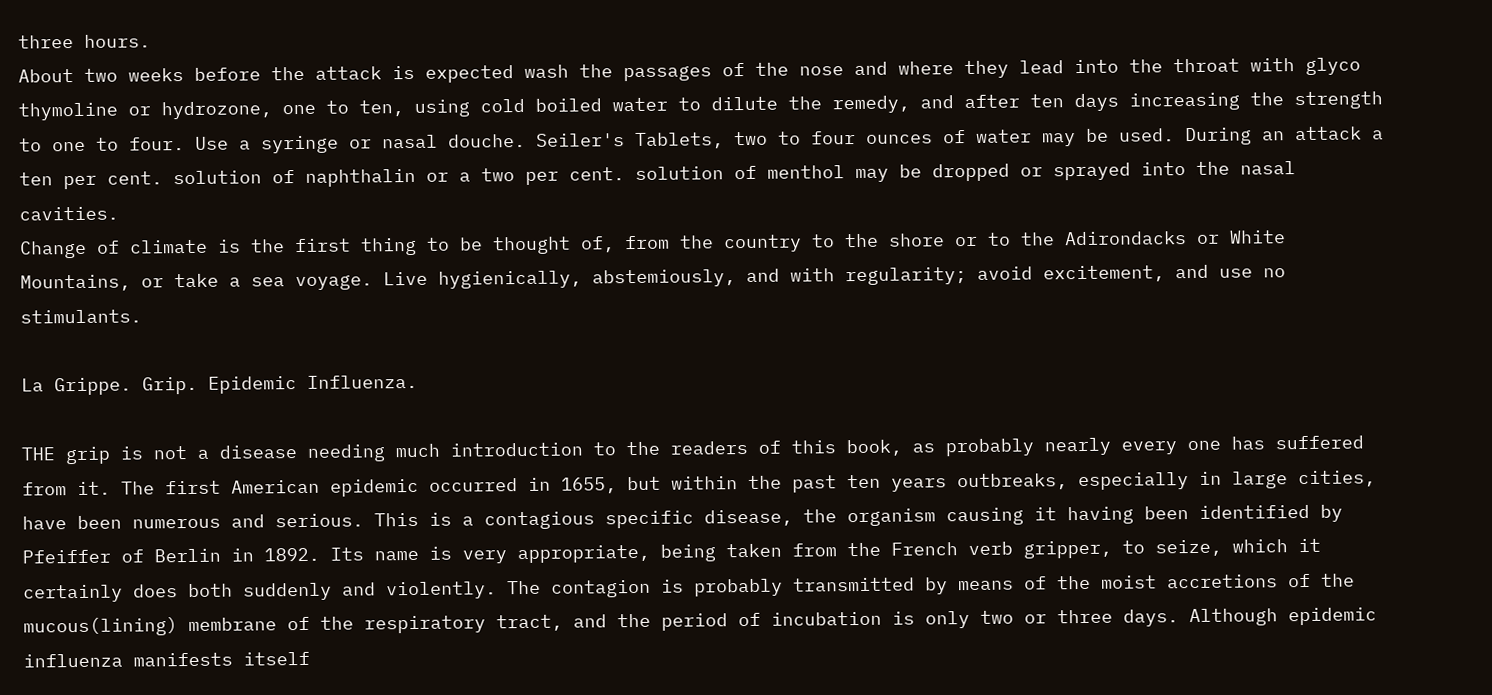three hours.
About two weeks before the attack is expected wash the passages of the nose and where they lead into the throat with glyco thymoline or hydrozone, one to ten, using cold boiled water to dilute the remedy, and after ten days increasing the strength to one to four. Use a syringe or nasal douche. Seiler's Tablets, two to four ounces of water may be used. During an attack a ten per cent. solution of naphthalin or a two per cent. solution of menthol may be dropped or sprayed into the nasal cavities.
Change of climate is the first thing to be thought of, from the country to the shore or to the Adirondacks or White Mountains, or take a sea voyage. Live hygienically, abstemiously, and with regularity; avoid excitement, and use no stimulants.

La Grippe. Grip. Epidemic Influenza.

THE grip is not a disease needing much introduction to the readers of this book, as probably nearly every one has suffered from it. The first American epidemic occurred in 1655, but within the past ten years outbreaks, especially in large cities, have been numerous and serious. This is a contagious specific disease, the organism causing it having been identified by Pfeiffer of Berlin in 1892. Its name is very appropriate, being taken from the French verb gripper, to seize, which it certainly does both suddenly and violently. The contagion is probably transmitted by means of the moist accretions of the mucous(lining) membrane of the respiratory tract, and the period of incubation is only two or three days. Although epidemic influenza manifests itself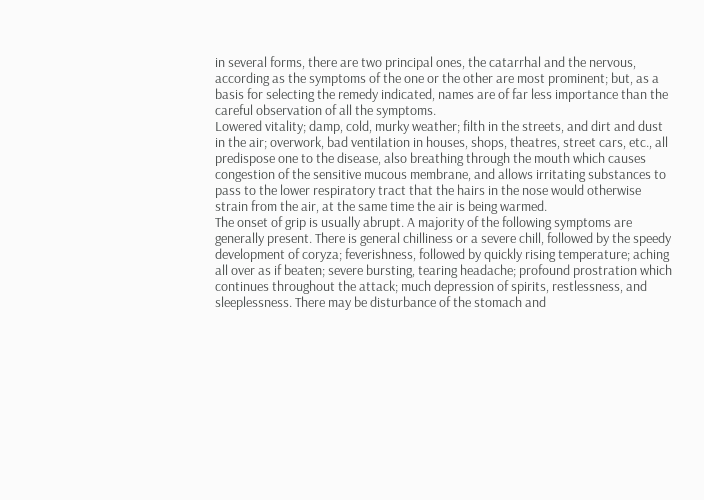in several forms, there are two principal ones, the catarrhal and the nervous, according as the symptoms of the one or the other are most prominent; but, as a basis for selecting the remedy indicated, names are of far less importance than the careful observation of all the symptoms.
Lowered vitality; damp, cold, murky weather; filth in the streets, and dirt and dust in the air; overwork, bad ventilation in houses, shops, theatres, street cars, etc., all predispose one to the disease, also breathing through the mouth which causes congestion of the sensitive mucous membrane, and allows irritating substances to pass to the lower respiratory tract that the hairs in the nose would otherwise strain from the air, at the same time the air is being warmed.
The onset of grip is usually abrupt. A majority of the following symptoms are generally present. There is general chilliness or a severe chill, followed by the speedy development of coryza; feverishness, followed by quickly rising temperature; aching all over as if beaten; severe bursting, tearing headache; profound prostration which continues throughout the attack; much depression of spirits, restlessness, and sleeplessness. There may be disturbance of the stomach and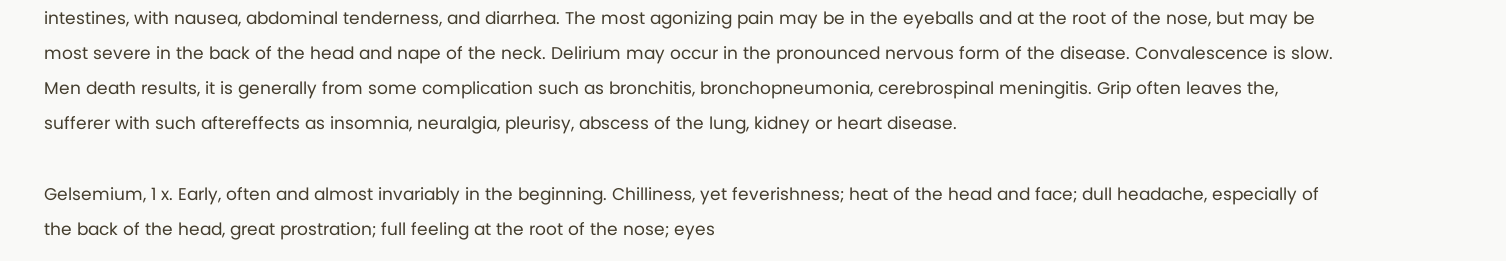intestines, with nausea, abdominal tenderness, and diarrhea. The most agonizing pain may be in the eyeballs and at the root of the nose, but may be most severe in the back of the head and nape of the neck. Delirium may occur in the pronounced nervous form of the disease. Convalescence is slow. Men death results, it is generally from some complication such as bronchitis, bronchopneumonia, cerebrospinal meningitis. Grip often leaves the, sufferer with such aftereffects as insomnia, neuralgia, pleurisy, abscess of the lung, kidney or heart disease.

Gelsemium, 1 x. Early, often and almost invariably in the beginning. Chilliness, yet feverishness; heat of the head and face; dull headache, especially of the back of the head, great prostration; full feeling at the root of the nose; eyes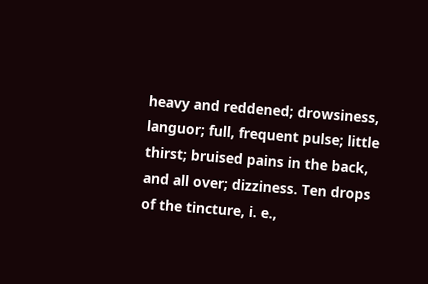heavy and reddened; drowsiness, languor; full, frequent pulse; little thirst; bruised pains in the back, and all over; dizziness. Ten drops of the tincture, i. e.,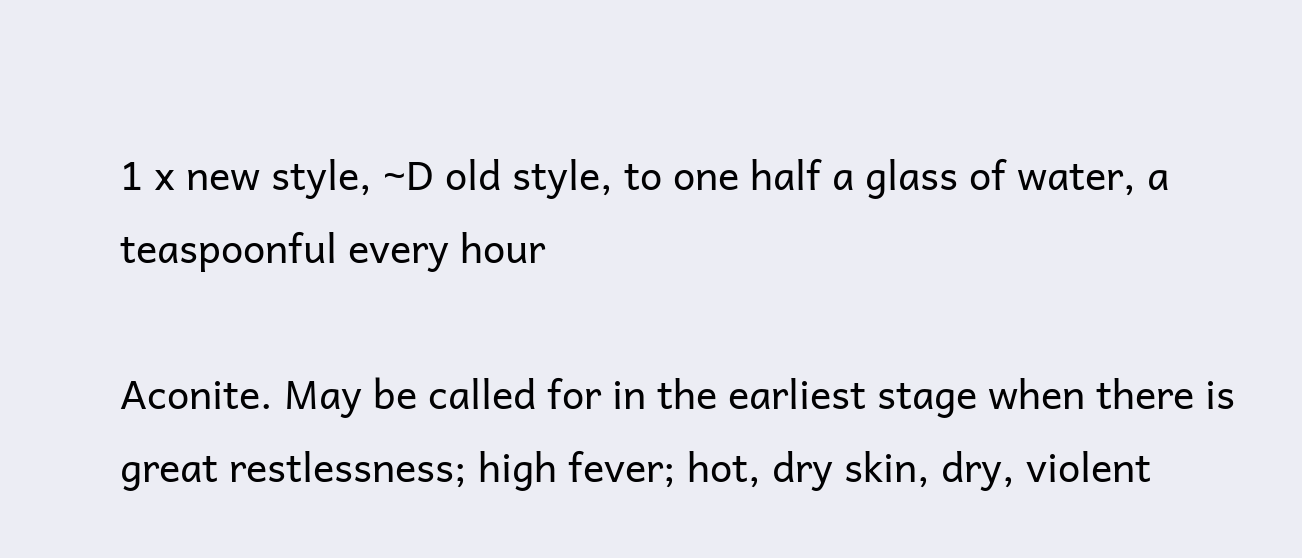1 x new style, ~D old style, to one half a glass of water, a teaspoonful every hour

Aconite. May be called for in the earliest stage when there is great restlessness; high fever; hot, dry skin, dry, violent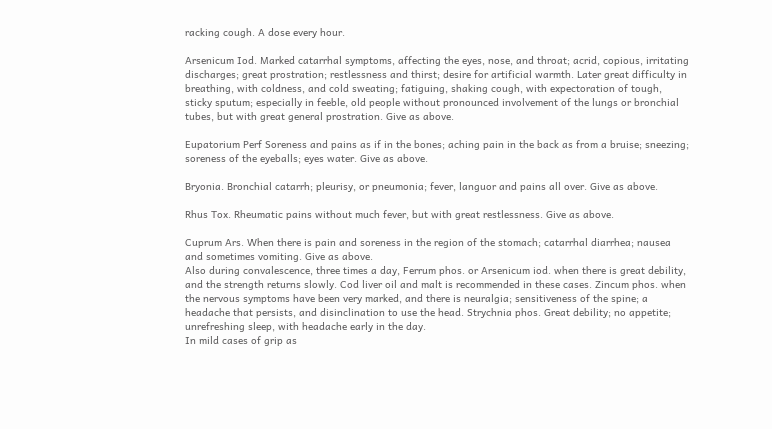racking cough. A dose every hour.

Arsenicum Iod. Marked catarrhal symptoms, affecting the eyes, nose, and throat; acrid, copious, irritating discharges; great prostration; restlessness and thirst; desire for artificial warmth. Later great difficulty in breathing, with coldness, and cold sweating; fatiguing, shaking cough, with expectoration of tough, sticky sputum; especially in feeble, old people without pronounced involvement of the lungs or bronchial tubes, but with great general prostration. Give as above.

Eupatorium Perf Soreness and pains as if in the bones; aching pain in the back as from a bruise; sneezing; soreness of the eyeballs; eyes water. Give as above.

Bryonia. Bronchial catarrh; pleurisy, or pneumonia; fever, languor and pains all over. Give as above.

Rhus Tox. Rheumatic pains without much fever, but with great restlessness. Give as above.

Cuprum Ars. When there is pain and soreness in the region of the stomach; catarrhal diarrhea; nausea and sometimes vomiting. Give as above.
Also during convalescence, three times a day, Ferrum phos. or Arsenicum iod. when there is great debility, and the strength returns slowly. Cod liver oil and malt is recommended in these cases. Zincum phos. when the nervous symptoms have been very marked, and there is neuralgia; sensitiveness of the spine; a headache that persists, and disinclination to use the head. Strychnia phos. Great debility; no appetite; unrefreshing sleep, with headache early in the day.
In mild cases of grip as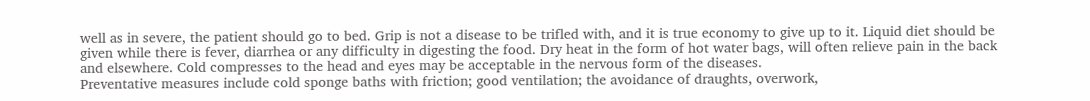well as in severe, the patient should go to bed. Grip is not a disease to be trifled with, and it is true economy to give up to it. Liquid diet should be given while there is fever, diarrhea or any difficulty in digesting the food. Dry heat in the form of hot water bags, will often relieve pain in the back and elsewhere. Cold compresses to the head and eyes may be acceptable in the nervous form of the diseases.
Preventative measures include cold sponge baths with friction; good ventilation; the avoidance of draughts, overwork,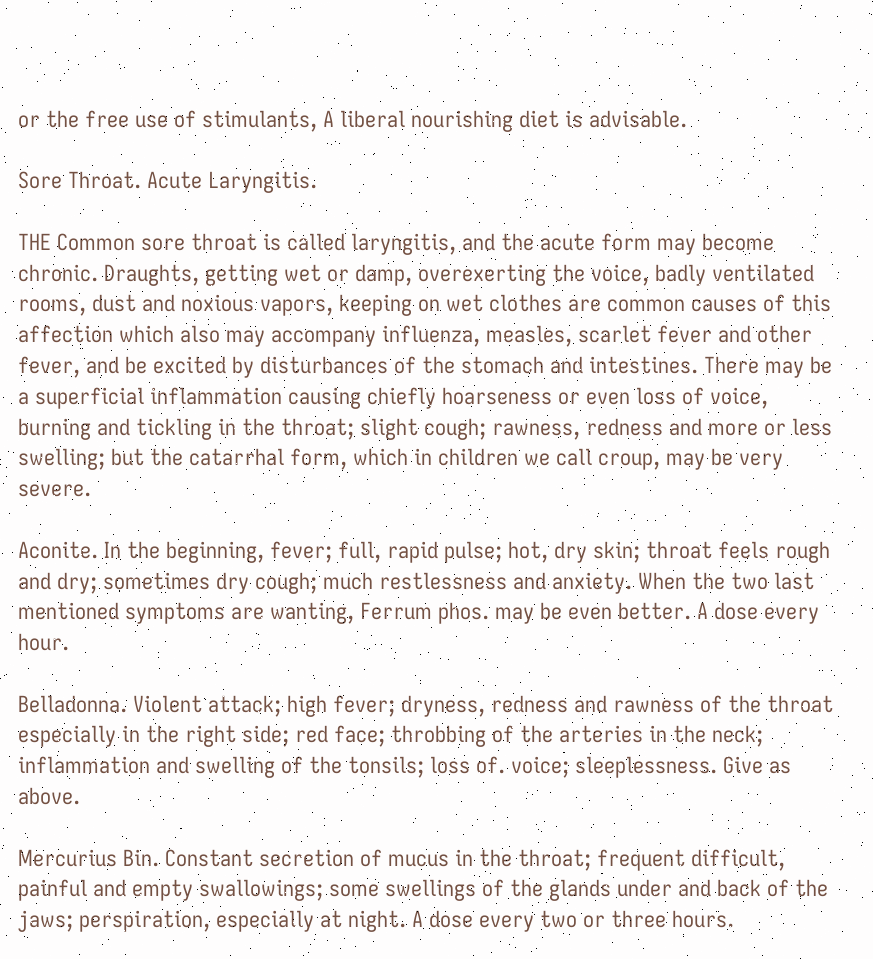or the free use of stimulants, A liberal nourishing diet is advisable.

Sore Throat. Acute Laryngitis.

THE Common sore throat is called laryngitis, and the acute form may become chronic. Draughts, getting wet or damp, overexerting the voice, badly ventilated rooms, dust and noxious vapors, keeping on wet clothes are common causes of this affection which also may accompany influenza, measles, scarlet fever and other fever, and be excited by disturbances of the stomach and intestines. There may be a superficial inflammation causing chiefly hoarseness or even loss of voice, burning and tickling in the throat; slight cough; rawness, redness and more or less swelling; but the catarrhal form, which in children we call croup, may be very severe.

Aconite. In the beginning, fever; full, rapid pulse; hot, dry skin; throat feels rough and dry; sometimes dry cough; much restlessness and anxiety. When the two last mentioned symptoms are wanting, Ferrum phos. may be even better. A dose every hour.

Belladonna. Violent attack; high fever; dryness, redness and rawness of the throat especially in the right side; red face; throbbing of the arteries in the neck; inflammation and swelling of the tonsils; loss of. voice; sleeplessness. Give as above.

Mercurius Bin. Constant secretion of mucus in the throat; frequent difficult, painful and empty swallowings; some swellings of the glands under and back of the jaws; perspiration, especially at night. A dose every two or three hours.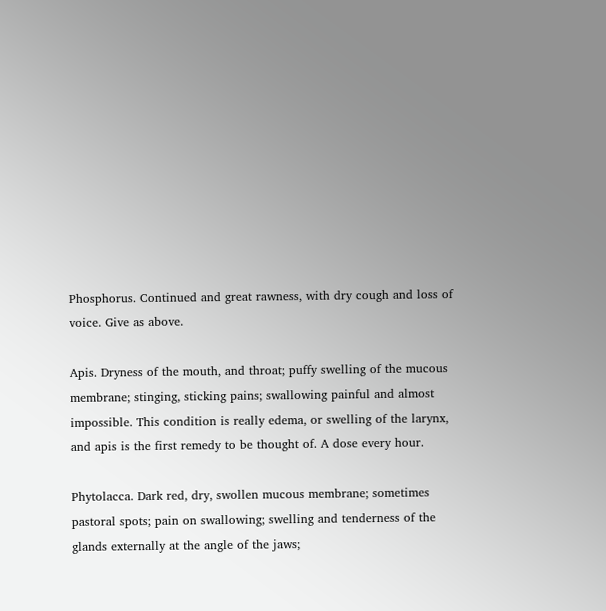Phosphorus. Continued and great rawness, with dry cough and loss of voice. Give as above.

Apis. Dryness of the mouth, and throat; puffy swelling of the mucous membrane; stinging, sticking pains; swallowing painful and almost impossible. This condition is really edema, or swelling of the larynx, and apis is the first remedy to be thought of. A dose every hour.

Phytolacca. Dark red, dry, swollen mucous membrane; sometimes pastoral spots; pain on swallowing; swelling and tenderness of the glands externally at the angle of the jaws;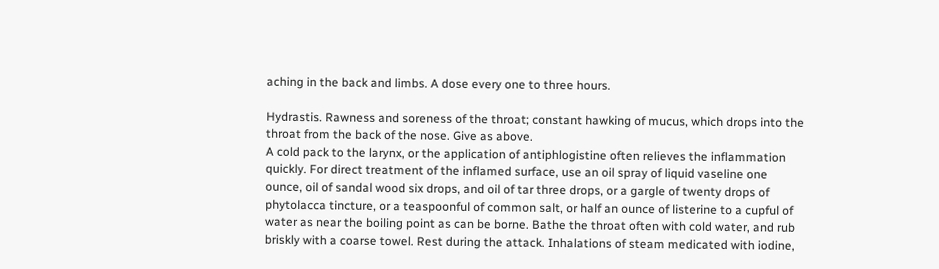aching in the back and limbs. A dose every one to three hours.

Hydrastis. Rawness and soreness of the throat; constant hawking of mucus, which drops into the throat from the back of the nose. Give as above.
A cold pack to the larynx, or the application of antiphlogistine often relieves the inflammation quickly. For direct treatment of the inflamed surface, use an oil spray of liquid vaseline one ounce, oil of sandal wood six drops, and oil of tar three drops, or a gargle of twenty drops of phytolacca tincture, or a teaspoonful of common salt, or half an ounce of listerine to a cupful of water as near the boiling point as can be borne. Bathe the throat often with cold water, and rub briskly with a coarse towel. Rest during the attack. Inhalations of steam medicated with iodine,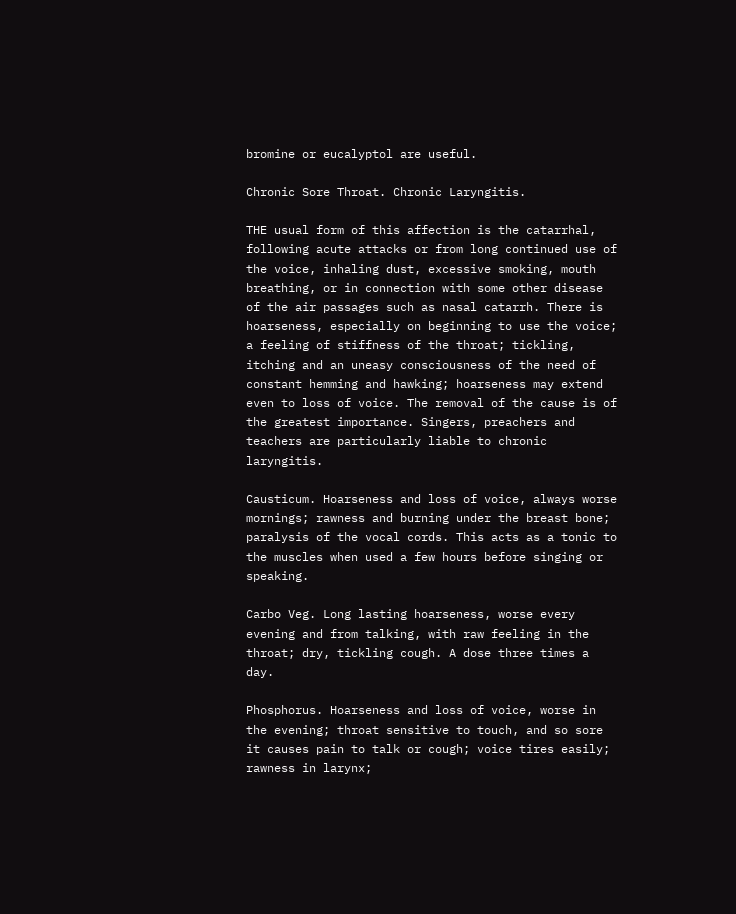bromine or eucalyptol are useful.

Chronic Sore Throat. Chronic Laryngitis.

THE usual form of this affection is the catarrhal, following acute attacks or from long continued use of the voice, inhaling dust, excessive smoking, mouth breathing, or in connection with some other disease of the air passages such as nasal catarrh. There is hoarseness, especially on beginning to use the voice; a feeling of stiffness of the throat; tickling, itching and an uneasy consciousness of the need of constant hemming and hawking; hoarseness may extend even to loss of voice. The removal of the cause is of the greatest importance. Singers, preachers and teachers are particularly liable to chronic laryngitis.

Causticum. Hoarseness and loss of voice, always worse mornings; rawness and burning under the breast bone; paralysis of the vocal cords. This acts as a tonic to the muscles when used a few hours before singing or speaking.

Carbo Veg. Long lasting hoarseness, worse every evening and from talking, with raw feeling in the throat; dry, tickling cough. A dose three times a day.

Phosphorus. Hoarseness and loss of voice, worse in the evening; throat sensitive to touch, and so sore it causes pain to talk or cough; voice tires easily; rawness in larynx;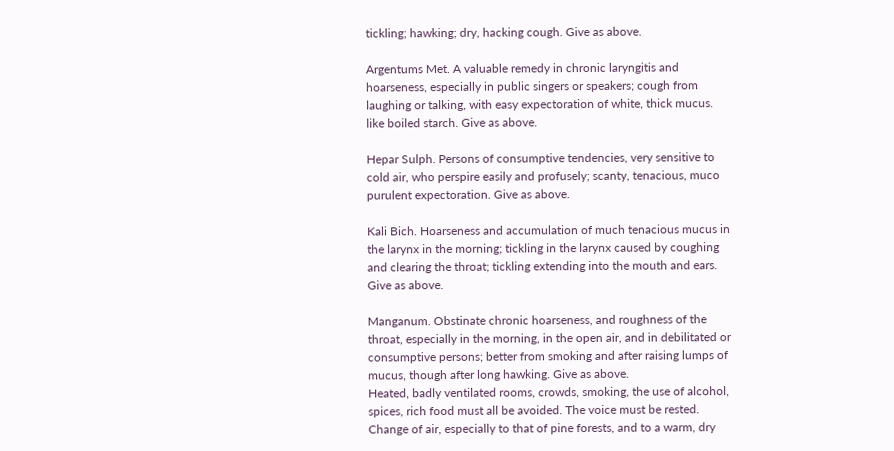tickling; hawking; dry, hacking cough. Give as above.

Argentums Met. A valuable remedy in chronic laryngitis and hoarseness, especially in public singers or speakers; cough from laughing or talking, with easy expectoration of white, thick mucus. like boiled starch. Give as above.

Hepar Sulph. Persons of consumptive tendencies, very sensitive to cold air, who perspire easily and profusely; scanty, tenacious, muco purulent expectoration. Give as above.

Kali Bich. Hoarseness and accumulation of much tenacious mucus in the larynx in the morning; tickling in the larynx caused by coughing and clearing the throat; tickling extending into the mouth and ears. Give as above.

Manganum. Obstinate chronic hoarseness, and roughness of the throat, especially in the morning, in the open air, and in debilitated or consumptive persons; better from smoking and after raising lumps of mucus, though after long hawking. Give as above.
Heated, badly ventilated rooms, crowds, smoking, the use of alcohol, spices, rich food must all be avoided. The voice must be rested. Change of air, especially to that of pine forests, and to a warm, dry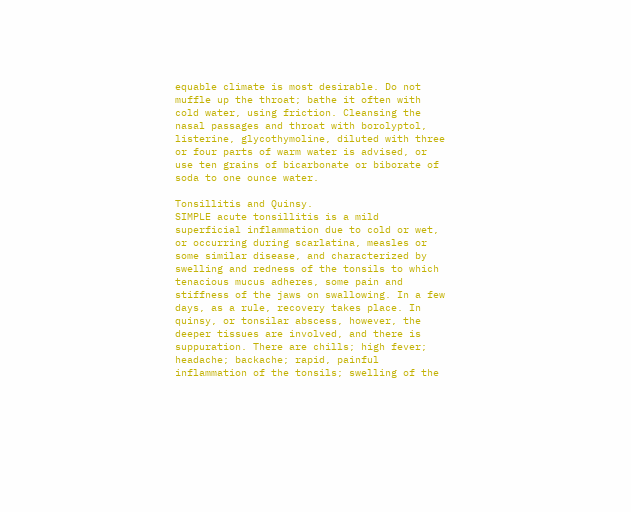equable climate is most desirable. Do not muffle up the throat; bathe it often with cold water, using friction. Cleansing the nasal passages and throat with borolyptol, listerine, glycothymoline, diluted with three or four parts of warm water is advised, or use ten grains of bicarbonate or biborate of soda to one ounce water.

Tonsillitis and Quinsy.
SIMPLE acute tonsillitis is a mild superficial inflammation due to cold or wet, or occurring during scarlatina, measles or some similar disease, and characterized by swelling and redness of the tonsils to which tenacious mucus adheres, some pain and stiffness of the jaws on swallowing. In a few days, as a rule, recovery takes place. In quinsy, or tonsilar abscess, however, the deeper tissues are involved, and there is suppuration. There are chills; high fever; headache; backache; rapid, painful inflammation of the tonsils; swelling of the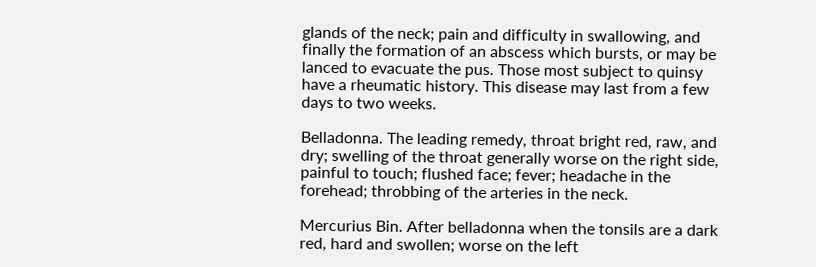glands of the neck; pain and difficulty in swallowing, and finally the formation of an abscess which bursts, or may be lanced to evacuate the pus. Those most subject to quinsy have a rheumatic history. This disease may last from a few days to two weeks.

Belladonna. The leading remedy, throat bright red, raw, and dry; swelling of the throat generally worse on the right side, painful to touch; flushed face; fever; headache in the forehead; throbbing of the arteries in the neck.

Mercurius Bin. After belladonna when the tonsils are a dark red, hard and swollen; worse on the left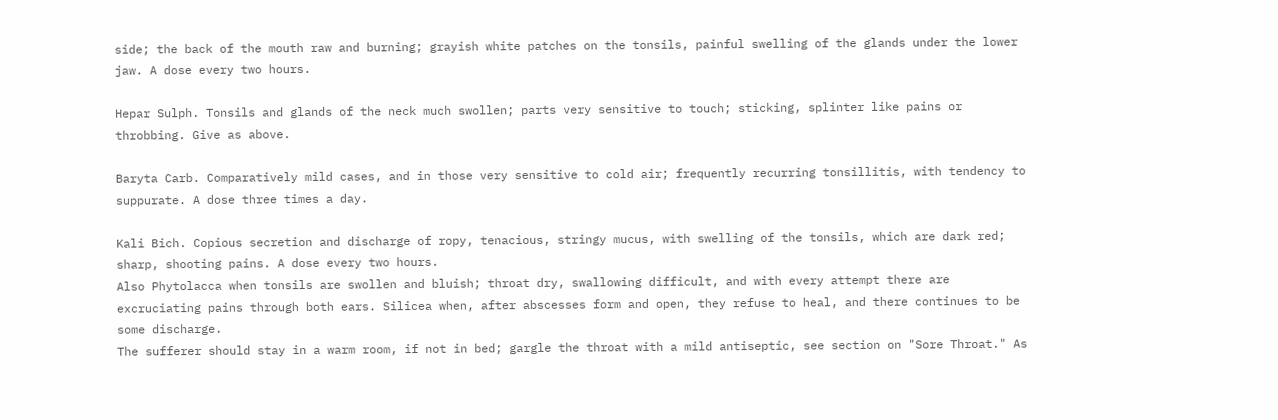side; the back of the mouth raw and burning; grayish white patches on the tonsils, painful swelling of the glands under the lower jaw. A dose every two hours.

Hepar Sulph. Tonsils and glands of the neck much swollen; parts very sensitive to touch; sticking, splinter like pains or throbbing. Give as above.

Baryta Carb. Comparatively mild cases, and in those very sensitive to cold air; frequently recurring tonsillitis, with tendency to suppurate. A dose three times a day.

Kali Bich. Copious secretion and discharge of ropy, tenacious, stringy mucus, with swelling of the tonsils, which are dark red; sharp, shooting pains. A dose every two hours.
Also Phytolacca when tonsils are swollen and bluish; throat dry, swallowing difficult, and with every attempt there are excruciating pains through both ears. Silicea when, after abscesses form and open, they refuse to heal, and there continues to be some discharge.
The sufferer should stay in a warm room, if not in bed; gargle the throat with a mild antiseptic, see section on "Sore Throat." As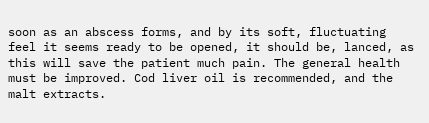soon as an abscess forms, and by its soft, fluctuating feel it seems ready to be opened, it should be, lanced, as this will save the patient much pain. The general health must be improved. Cod liver oil is recommended, and the malt extracts.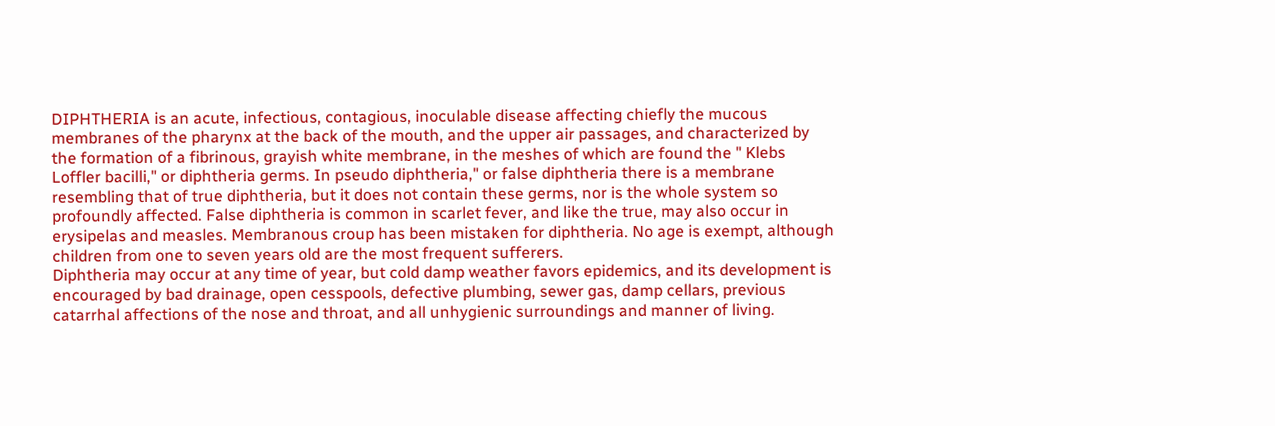DIPHTHERIA is an acute, infectious, contagious, inoculable disease affecting chiefly the mucous membranes of the pharynx at the back of the mouth, and the upper air passages, and characterized by the formation of a fibrinous, grayish white membrane, in the meshes of which are found the " Klebs Loffler bacilli," or diphtheria germs. In pseudo diphtheria," or false diphtheria there is a membrane resembling that of true diphtheria, but it does not contain these germs, nor is the whole system so profoundly affected. False diphtheria is common in scarlet fever, and like the true, may also occur in erysipelas and measles. Membranous croup has been mistaken for diphtheria. No age is exempt, although children from one to seven years old are the most frequent sufferers.
Diphtheria may occur at any time of year, but cold damp weather favors epidemics, and its development is encouraged by bad drainage, open cesspools, defective plumbing, sewer gas, damp cellars, previous catarrhal affections of the nose and throat, and all unhygienic surroundings and manner of living.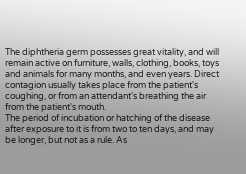The diphtheria germ possesses great vitality, and will remain active on furniture, walls, clothing, books, toys and animals for many months, and even years. Direct contagion usually takes place from the patient's coughing, or from an attendant's breathing the air from the patient's mouth.
The period of incubation or hatching of the disease after exposure to it is from two to ten days, and may be longer, but not as a rule. As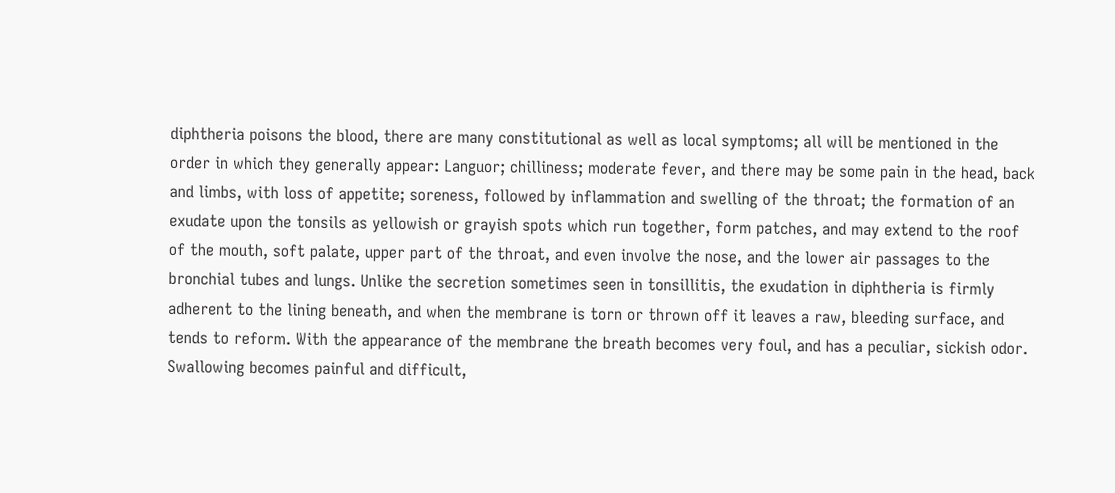diphtheria poisons the blood, there are many constitutional as well as local symptoms; all will be mentioned in the order in which they generally appear: Languor; chilliness; moderate fever, and there may be some pain in the head, back and limbs, with loss of appetite; soreness, followed by inflammation and swelling of the throat; the formation of an exudate upon the tonsils as yellowish or grayish spots which run together, form patches, and may extend to the roof of the mouth, soft palate, upper part of the throat, and even involve the nose, and the lower air passages to the bronchial tubes and lungs. Unlike the secretion sometimes seen in tonsillitis, the exudation in diphtheria is firmly adherent to the lining beneath, and when the membrane is torn or thrown off it leaves a raw, bleeding surface, and tends to reform. With the appearance of the membrane the breath becomes very foul, and has a peculiar, sickish odor. Swallowing becomes painful and difficult,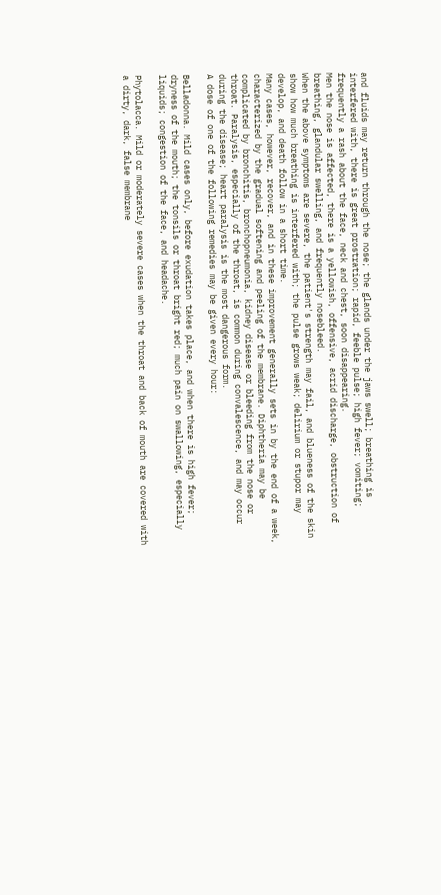and fluids may return through the nose; the glands under the jaws swell; breathing is interfered with, there is great prostration; rapid, feeble pulse; high fever; vomiting; frequently a rash about the face, neck and chest, soon disappearing.
Men the nose is affected, there is a yellowish, offensive, acrid discharge, obstruction of breathing, glandular swelling, and frequently nosebleed.
When the above symptoms are severe, the patient's strength may fail, and blueness of the skin show how much breathing is interfered with; the pulse grows weak; delirium or stupor may develop, and death follow in a short time.
Many cases, however, recover, and in these improvement generally sets in by the end of a week, characterized by the gradual softening and peeling of the membrane. Diphtheria may be complicated by bronchitis, bronchopneumonia, kidney disease or bleeding from the nose or throat. Paralysis, especially of the throat, is common during convalescence, and may occur during the disease; heart paralysis is the most dangerous form.
A dose of one of the following remedies may be given every hour:

Belladonna. Mild cases only, before exudation takes place, and when there is high fever; dryness of the mouth; the tonsils or throat bright red; much pain on swallowing, especially liquids; congestion of the face, and headache.

Phytolacca. Mild or moderately severe cases when the throat and back of mouth are covered with a dirty, dark, false membrane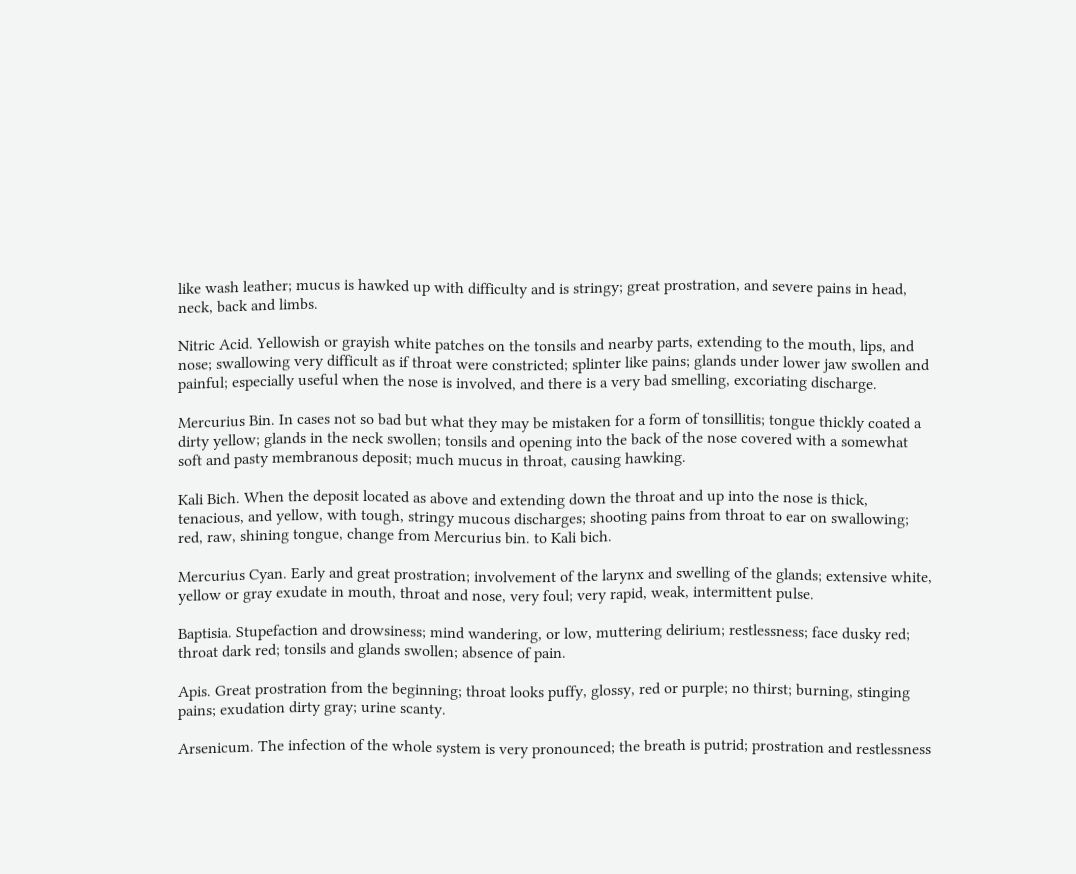like wash leather; mucus is hawked up with difficulty and is stringy; great prostration, and severe pains in head, neck, back and limbs.

Nitric Acid. Yellowish or grayish white patches on the tonsils and nearby parts, extending to the mouth, lips, and nose; swallowing very difficult as if throat were constricted; splinter like pains; glands under lower jaw swollen and painful; especially useful when the nose is involved, and there is a very bad smelling, excoriating discharge.

Mercurius Bin. In cases not so bad but what they may be mistaken for a form of tonsillitis; tongue thickly coated a dirty yellow; glands in the neck swollen; tonsils and opening into the back of the nose covered with a somewhat soft and pasty membranous deposit; much mucus in throat, causing hawking.

Kali Bich. When the deposit located as above and extending down the throat and up into the nose is thick, tenacious, and yellow, with tough, stringy mucous discharges; shooting pains from throat to ear on swallowing; red, raw, shining tongue, change from Mercurius bin. to Kali bich.

Mercurius Cyan. Early and great prostration; involvement of the larynx and swelling of the glands; extensive white, yellow or gray exudate in mouth, throat and nose, very foul; very rapid, weak, intermittent pulse.

Baptisia. Stupefaction and drowsiness; mind wandering, or low, muttering delirium; restlessness; face dusky red; throat dark red; tonsils and glands swollen; absence of pain.

Apis. Great prostration from the beginning; throat looks puffy, glossy, red or purple; no thirst; burning, stinging pains; exudation dirty gray; urine scanty.

Arsenicum. The infection of the whole system is very pronounced; the breath is putrid; prostration and restlessness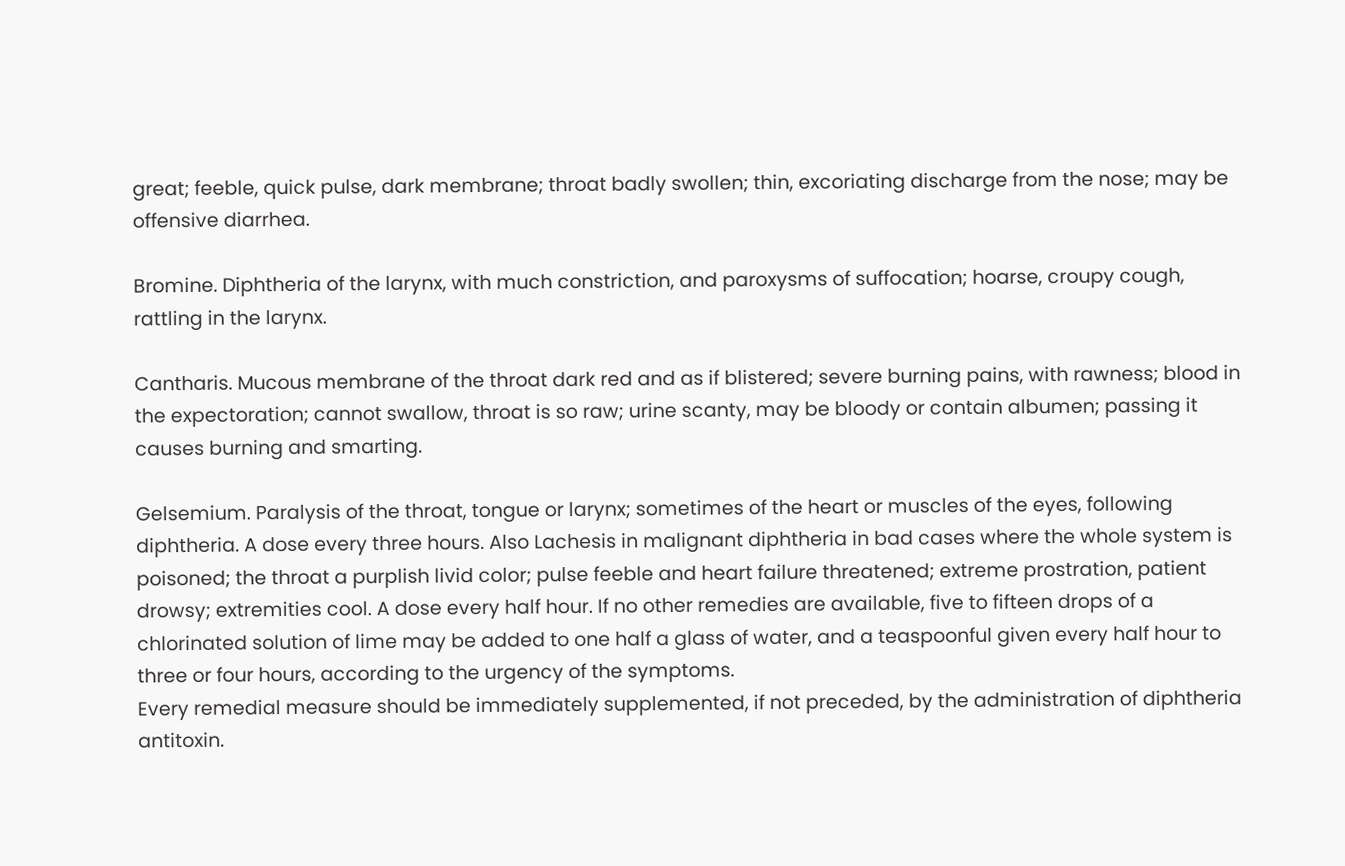great; feeble, quick pulse, dark membrane; throat badly swollen; thin, excoriating discharge from the nose; may be offensive diarrhea.

Bromine. Diphtheria of the larynx, with much constriction, and paroxysms of suffocation; hoarse, croupy cough, rattling in the larynx.

Cantharis. Mucous membrane of the throat dark red and as if blistered; severe burning pains, with rawness; blood in the expectoration; cannot swallow, throat is so raw; urine scanty, may be bloody or contain albumen; passing it causes burning and smarting.

Gelsemium. Paralysis of the throat, tongue or larynx; sometimes of the heart or muscles of the eyes, following diphtheria. A dose every three hours. Also Lachesis in malignant diphtheria in bad cases where the whole system is poisoned; the throat a purplish livid color; pulse feeble and heart failure threatened; extreme prostration, patient drowsy; extremities cool. A dose every half hour. If no other remedies are available, five to fifteen drops of a chlorinated solution of lime may be added to one half a glass of water, and a teaspoonful given every half hour to three or four hours, according to the urgency of the symptoms.
Every remedial measure should be immediately supplemented, if not preceded, by the administration of diphtheria antitoxin.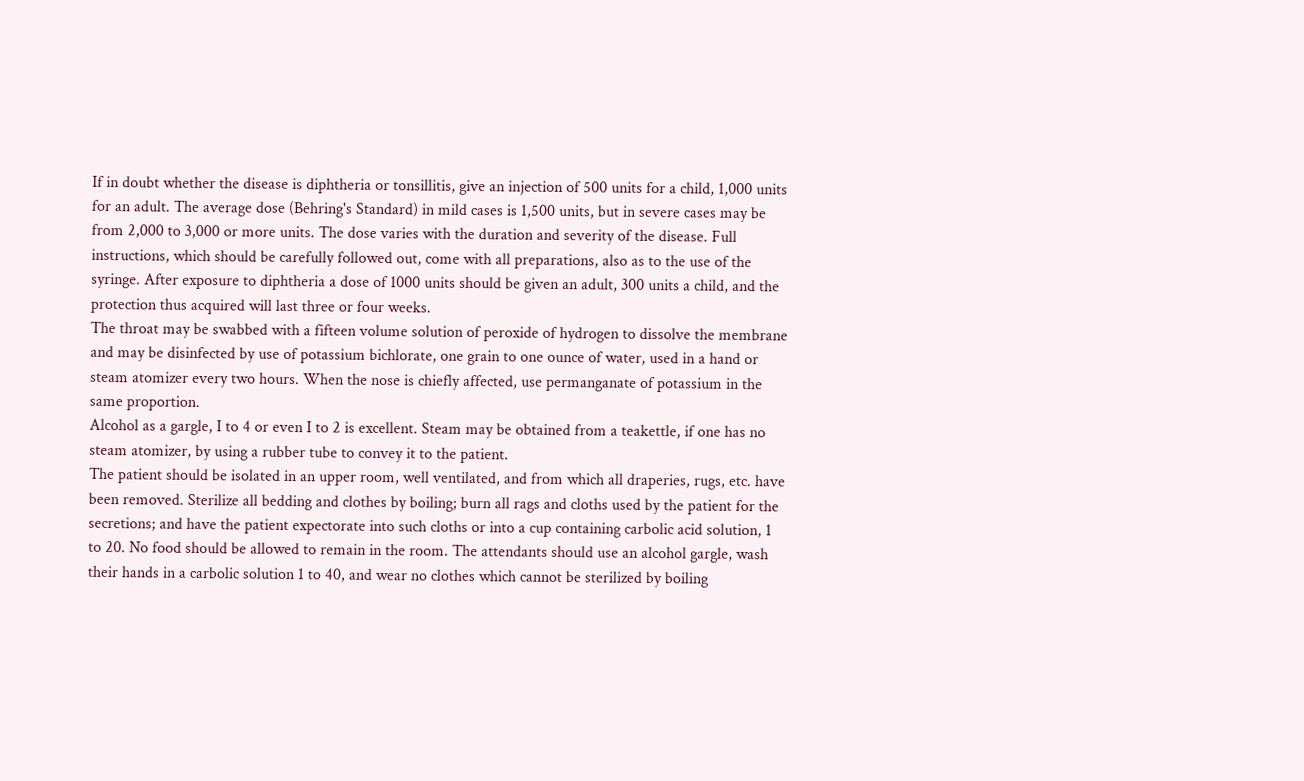If in doubt whether the disease is diphtheria or tonsillitis, give an injection of 500 units for a child, 1,000 units for an adult. The average dose (Behring's Standard) in mild cases is 1,500 units, but in severe cases may be from 2,000 to 3,000 or more units. The dose varies with the duration and severity of the disease. Full instructions, which should be carefully followed out, come with all preparations, also as to the use of the syringe. After exposure to diphtheria a dose of 1000 units should be given an adult, 300 units a child, and the protection thus acquired will last three or four weeks.
The throat may be swabbed with a fifteen volume solution of peroxide of hydrogen to dissolve the membrane and may be disinfected by use of potassium bichlorate, one grain to one ounce of water, used in a hand or steam atomizer every two hours. When the nose is chiefly affected, use permanganate of potassium in the same proportion.
Alcohol as a gargle, I to 4 or even I to 2 is excellent. Steam may be obtained from a teakettle, if one has no steam atomizer, by using a rubber tube to convey it to the patient.
The patient should be isolated in an upper room, well ventilated, and from which all draperies, rugs, etc. have been removed. Sterilize all bedding and clothes by boiling; burn all rags and cloths used by the patient for the secretions; and have the patient expectorate into such cloths or into a cup containing carbolic acid solution, 1 to 20. No food should be allowed to remain in the room. The attendants should use an alcohol gargle, wash their hands in a carbolic solution 1 to 40, and wear no clothes which cannot be sterilized by boiling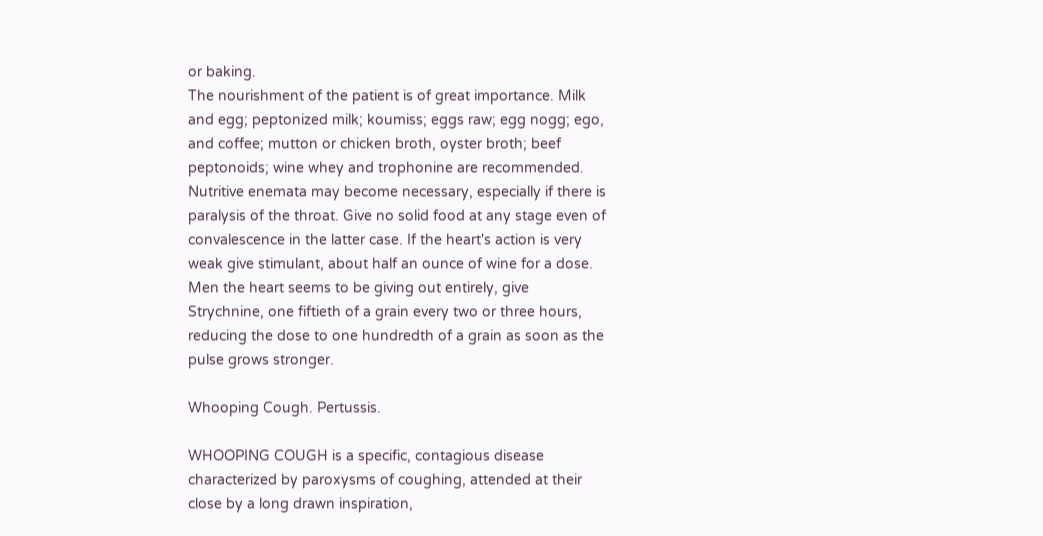or baking.
The nourishment of the patient is of great importance. Milk and egg; peptonized milk; koumiss; eggs raw; egg nogg; ego, and coffee; mutton or chicken broth, oyster broth; beef peptonoids; wine whey and trophonine are recommended. Nutritive enemata may become necessary, especially if there is paralysis of the throat. Give no solid food at any stage even of convalescence in the latter case. If the heart's action is very weak give stimulant, about half an ounce of wine for a dose. Men the heart seems to be giving out entirely, give Strychnine, one fiftieth of a grain every two or three hours, reducing the dose to one hundredth of a grain as soon as the pulse grows stronger.

Whooping Cough. Pertussis.

WHOOPING COUGH is a specific, contagious disease characterized by paroxysms of coughing, attended at their close by a long drawn inspiration,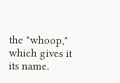the "whoop," which gives it its name.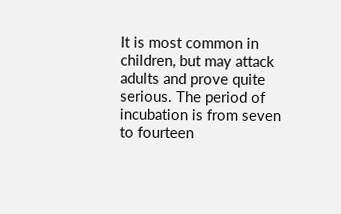It is most common in children, but may attack adults and prove quite serious. The period of incubation is from seven to fourteen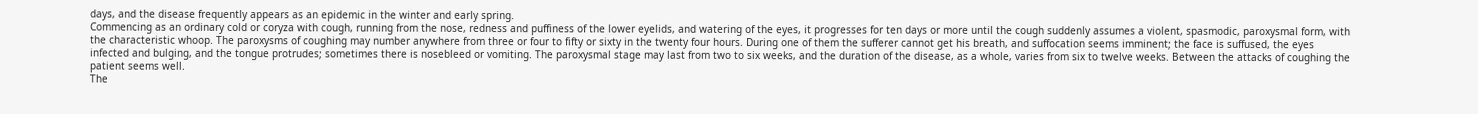days, and the disease frequently appears as an epidemic in the winter and early spring.
Commencing as an ordinary cold or coryza with cough, running from the nose, redness and puffiness of the lower eyelids, and watering of the eyes, it progresses for ten days or more until the cough suddenly assumes a violent, spasmodic, paroxysmal form, with the characteristic whoop. The paroxysms of coughing may number anywhere from three or four to fifty or sixty in the twenty four hours. During one of them the sufferer cannot get his breath, and suffocation seems imminent; the face is suffused, the eyes infected and bulging, and the tongue protrudes; sometimes there is nosebleed or vomiting. The paroxysmal stage may last from two to six weeks, and the duration of the disease, as a whole, varies from six to twelve weeks. Between the attacks of coughing the patient seems well.
The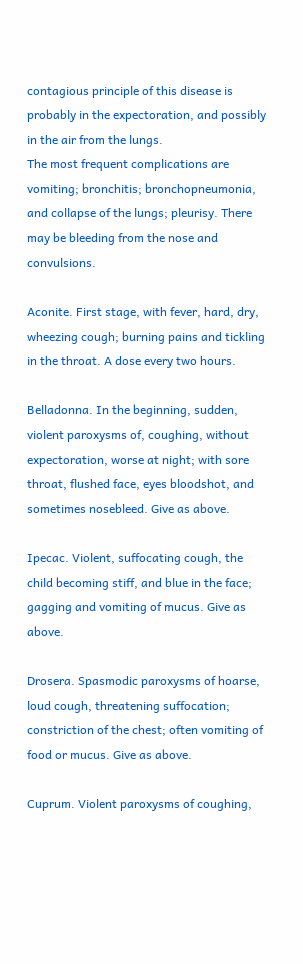contagious principle of this disease is probably in the expectoration, and possibly in the air from the lungs.
The most frequent complications are vomiting; bronchitis; bronchopneumonia, and collapse of the lungs; pleurisy. There may be bleeding from the nose and convulsions.

Aconite. First stage, with fever, hard, dry, wheezing cough; burning pains and tickling in the throat. A dose every two hours.

Belladonna. In the beginning, sudden, violent paroxysms of, coughing, without expectoration, worse at night; with sore throat, flushed face, eyes bloodshot, and sometimes nosebleed. Give as above.

Ipecac. Violent, suffocating cough, the child becoming stiff, and blue in the face; gagging and vomiting of mucus. Give as above.

Drosera. Spasmodic paroxysms of hoarse, loud cough, threatening suffocation; constriction of the chest; often vomiting of food or mucus. Give as above.

Cuprum. Violent paroxysms of coughing,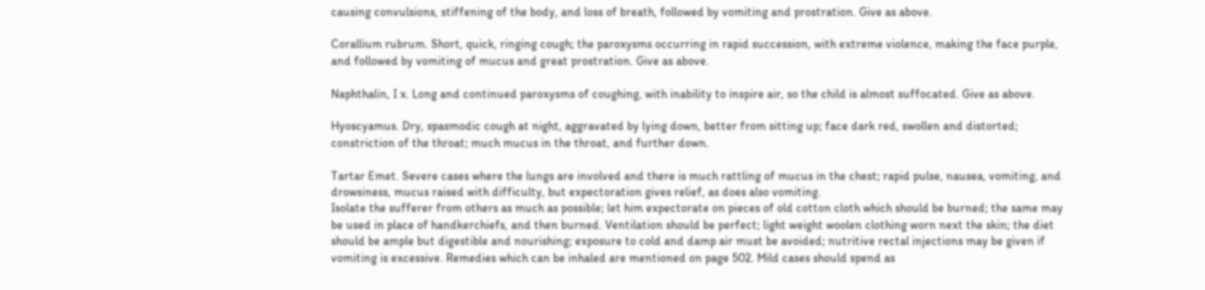causing convulsions, stiffening of the body, and loss of breath, followed by vomiting and prostration. Give as above.

Corallium rubrum. Short, quick, ringing cough; the paroxysms occurring in rapid succession, with extreme violence, making the face purple, and followed by vomiting of mucus and great prostration. Give as above.

Naphthalin, I x. Long and continued paroxysms of coughing, with inability to inspire air, so the child is almost suffocated. Give as above.

Hyoscyamus. Dry, spasmodic cough at night, aggravated by lying down, better from sitting up; face dark red, swollen and distorted; constriction of the throat; much mucus in the throat, and further down.

Tartar Emet. Severe cases where the lungs are involved and there is much rattling of mucus in the chest; rapid pulse, nausea, vomiting, and drowsiness, mucus raised with difficulty, but expectoration gives relief, as does also vomiting.
Isolate the sufferer from others as much as possible; let him expectorate on pieces of old cotton cloth which should be burned; the same may be used in place of handkerchiefs, and then burned. Ventilation should be perfect; light weight woolen clothing worn next the skin; the diet should be ample but digestible and nourishing; exposure to cold and damp air must be avoided; nutritive rectal injections may be given if vomiting is excessive. Remedies which can be inhaled are mentioned on page 502. Mild cases should spend as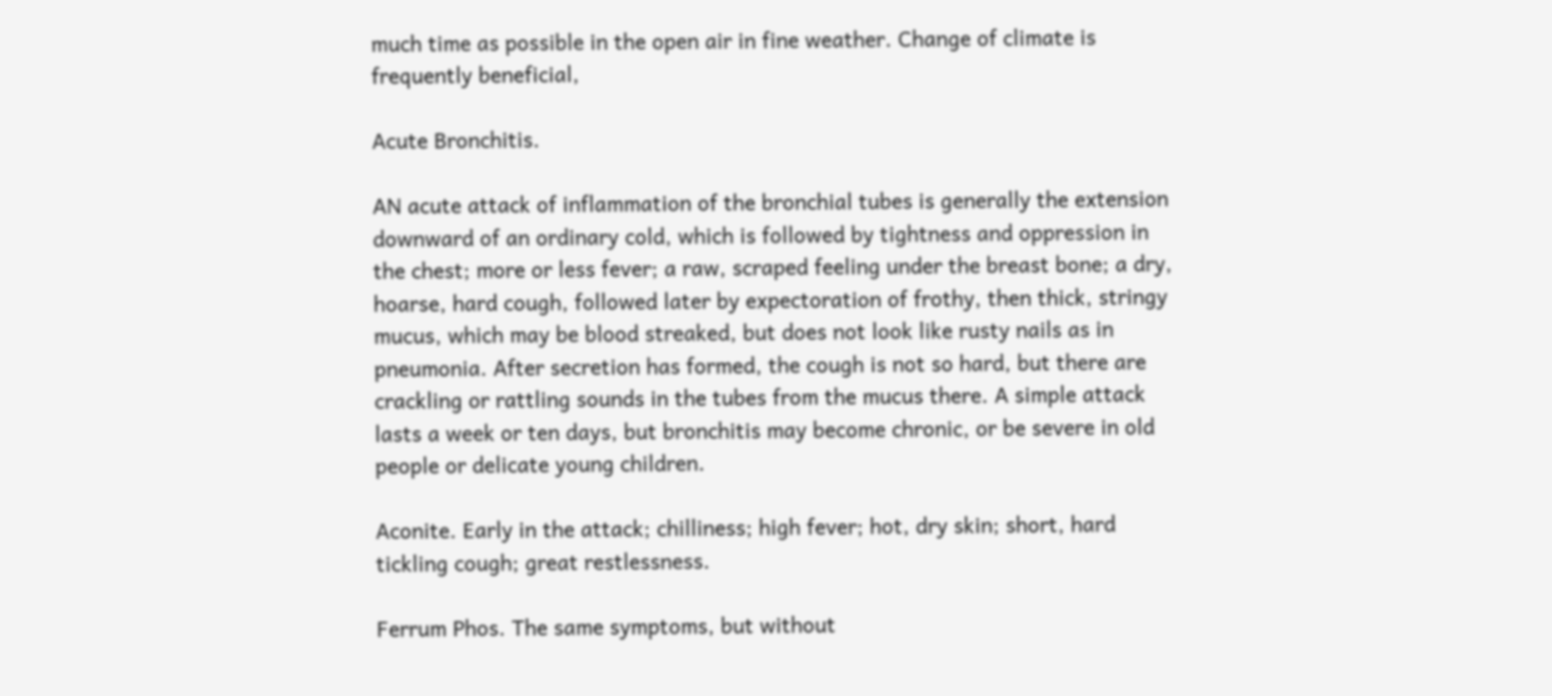much time as possible in the open air in fine weather. Change of climate is frequently beneficial,

Acute Bronchitis.

AN acute attack of inflammation of the bronchial tubes is generally the extension downward of an ordinary cold, which is followed by tightness and oppression in the chest; more or less fever; a raw, scraped feeling under the breast bone; a dry, hoarse, hard cough, followed later by expectoration of frothy, then thick, stringy mucus, which may be blood streaked, but does not look like rusty nails as in pneumonia. After secretion has formed, the cough is not so hard, but there are crackling or rattling sounds in the tubes from the mucus there. A simple attack lasts a week or ten days, but bronchitis may become chronic, or be severe in old people or delicate young children.

Aconite. Early in the attack; chilliness; high fever; hot, dry skin; short, hard tickling cough; great restlessness.

Ferrum Phos. The same symptoms, but without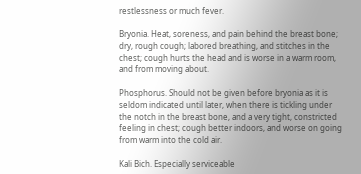restlessness or much fever.

Bryonia. Heat, soreness, and pain behind the breast bone; dry, rough cough; labored breathing, and stitches in the chest; cough hurts the head and is worse in a warm room, and from moving about.

Phosphorus. Should not be given before bryonia as it is seldom indicated until later, when there is tickling under the notch in the breast bone, and a very tight, constricted feeling in chest; cough better indoors, and worse on going from warm into the cold air.

Kali Bich. Especially serviceable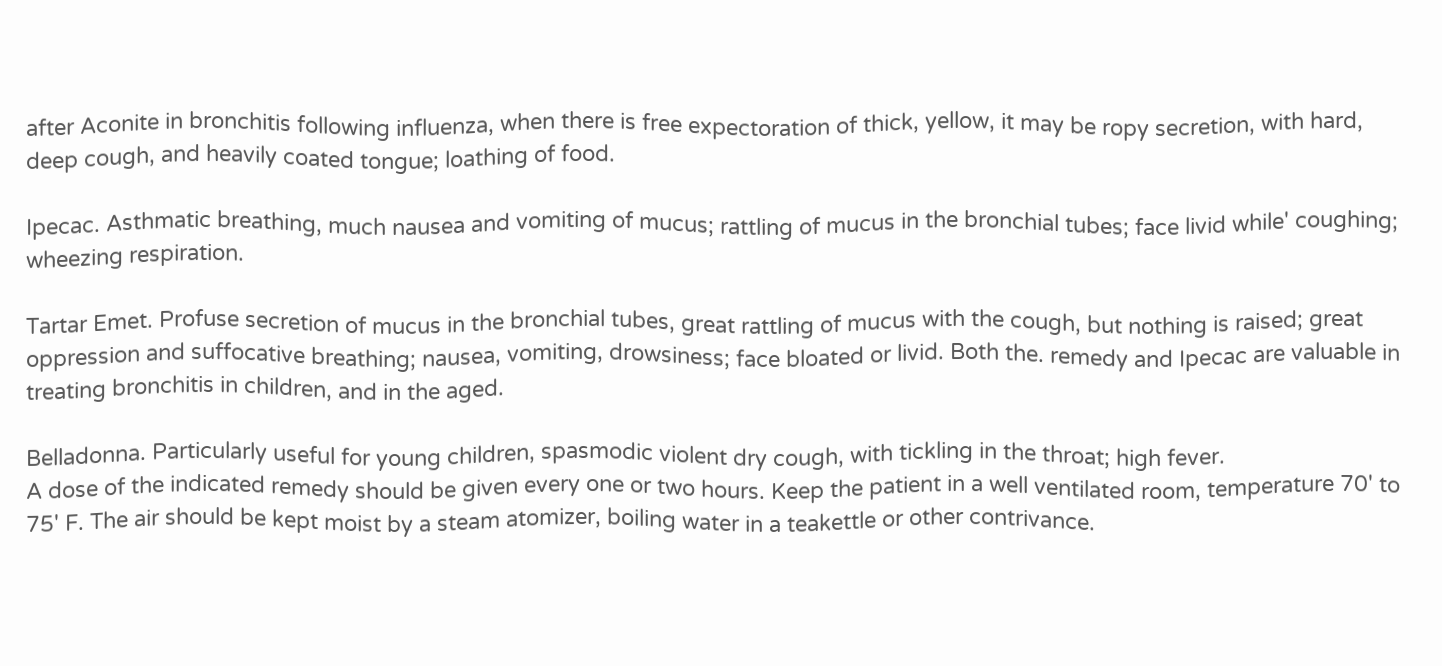after Aconite in bronchitis following influenza, when there is free expectoration of thick, yellow, it may be ropy secretion, with hard, deep cough, and heavily coated tongue; loathing of food.

Ipecac. Asthmatic breathing, much nausea and vomiting of mucus; rattling of mucus in the bronchial tubes; face livid while' coughing; wheezing respiration.

Tartar Emet. Profuse secretion of mucus in the bronchial tubes, great rattling of mucus with the cough, but nothing is raised; great oppression and suffocative breathing; nausea, vomiting, drowsiness; face bloated or livid. Both the. remedy and Ipecac are valuable in treating bronchitis in children, and in the aged.

Belladonna. Particularly useful for young children, spasmodic violent dry cough, with tickling in the throat; high fever.
A dose of the indicated remedy should be given every one or two hours. Keep the patient in a well ventilated room, temperature 70' to 75' F. The air should be kept moist by a steam atomizer, boiling water in a teakettle or other contrivance.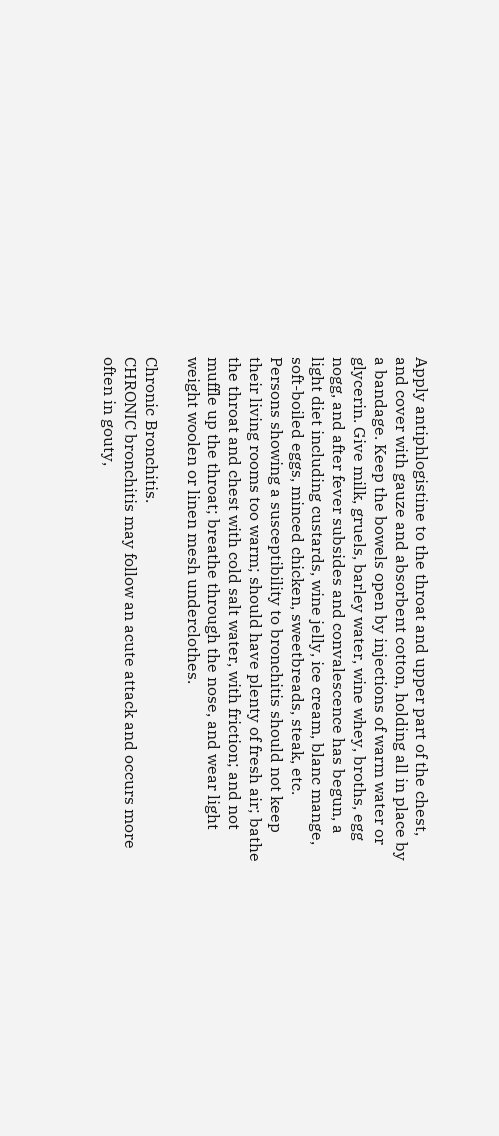Apply antiphlogistine to the throat and upper part of the chest, and cover with gauze and absorbent cotton, holding all in place by a bandage. Keep the bowels open by injections of warm water or glycerin. Give milk, gruels, barley water, wine whey, broths, egg nogg, and after fever subsides and convalescence has begun, a light diet including custards, wine jelly, ice cream, blanc mange, soft-boiled eggs, minced chicken, sweetbreads, steak, etc.
Persons showing a susceptibility to bronchitis should not keep their living rooms too warm; should have plenty of fresh air; bathe the throat and chest with cold salt water, with friction; and not muffle up the throat; breathe through the nose, and wear light weight woolen or linen mesh underclothes.

Chronic Bronchitis.
CHRONIC bronchitis may follow an acute attack and occurs more often in gouty,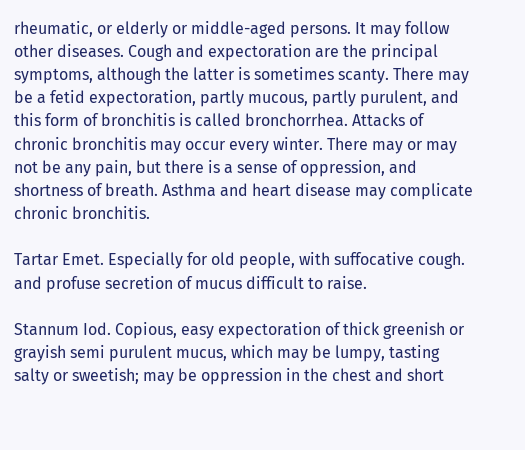rheumatic, or elderly or middle-aged persons. It may follow other diseases. Cough and expectoration are the principal symptoms, although the latter is sometimes scanty. There may be a fetid expectoration, partly mucous, partly purulent, and this form of bronchitis is called bronchorrhea. Attacks of chronic bronchitis may occur every winter. There may or may not be any pain, but there is a sense of oppression, and shortness of breath. Asthma and heart disease may complicate chronic bronchitis.

Tartar Emet. Especially for old people, with suffocative cough. and profuse secretion of mucus difficult to raise.

Stannum Iod. Copious, easy expectoration of thick greenish or grayish semi purulent mucus, which may be lumpy, tasting salty or sweetish; may be oppression in the chest and short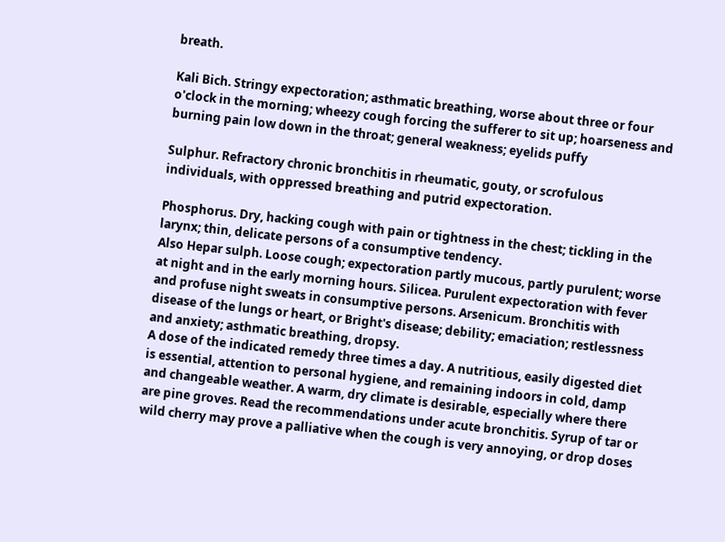breath.

Kali Bich. Stringy expectoration; asthmatic breathing, worse about three or four o'clock in the morning; wheezy cough forcing the sufferer to sit up; hoarseness and burning pain low down in the throat; general weakness; eyelids puffy

Sulphur. Refractory chronic bronchitis in rheumatic, gouty, or scrofulous individuals, with oppressed breathing and putrid expectoration.

Phosphorus. Dry, hacking cough with pain or tightness in the chest; tickling in the larynx; thin, delicate persons of a consumptive tendency.
Also Hepar sulph. Loose cough; expectoration partly mucous, partly purulent; worse at night and in the early morning hours. Silicea. Purulent expectoration with fever and profuse night sweats in consumptive persons. Arsenicum. Bronchitis with disease of the lungs or heart, or Bright's disease; debility; emaciation; restlessness and anxiety; asthmatic breathing, dropsy.
A dose of the indicated remedy three times a day. A nutritious, easily digested diet is essential, attention to personal hygiene, and remaining indoors in cold, damp and changeable weather. A warm, dry climate is desirable, especially where there are pine groves. Read the recommendations under acute bronchitis. Syrup of tar or wild cherry may prove a palliative when the cough is very annoying, or drop doses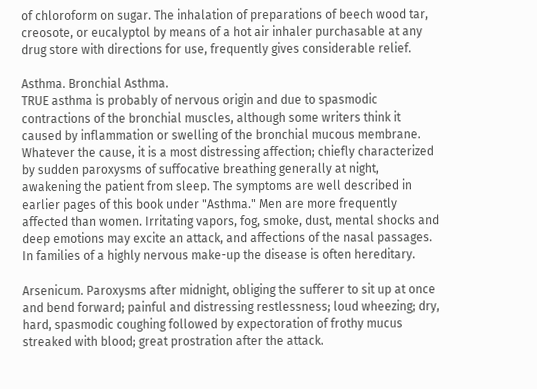of chloroform on sugar. The inhalation of preparations of beech wood tar, creosote, or eucalyptol by means of a hot air inhaler purchasable at any drug store with directions for use, frequently gives considerable relief.

Asthma. Bronchial Asthma.
TRUE asthma is probably of nervous origin and due to spasmodic contractions of the bronchial muscles, although some writers think it caused by inflammation or swelling of the bronchial mucous membrane. Whatever the cause, it is a most distressing affection; chiefly characterized by sudden paroxysms of suffocative breathing generally at night, awakening the patient from sleep. The symptoms are well described in earlier pages of this book under "Asthma." Men are more frequently affected than women. Irritating vapors, fog, smoke, dust, mental shocks and deep emotions may excite an attack, and affections of the nasal passages. In families of a highly nervous make-up the disease is often hereditary.

Arsenicum. Paroxysms after midnight, obliging the sufferer to sit up at once and bend forward; painful and distressing restlessness; loud wheezing; dry, hard, spasmodic coughing followed by expectoration of frothy mucus streaked with blood; great prostration after the attack.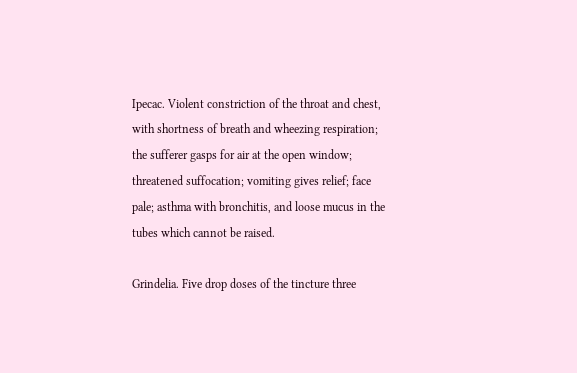Ipecac. Violent constriction of the throat and chest, with shortness of breath and wheezing respiration; the sufferer gasps for air at the open window; threatened suffocation; vomiting gives relief; face pale; asthma with bronchitis, and loose mucus in the tubes which cannot be raised.

Grindelia. Five drop doses of the tincture three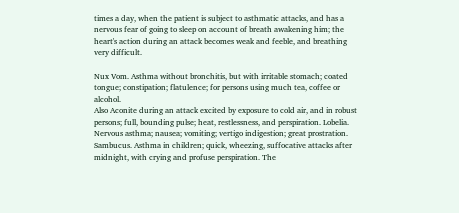times a day, when the patient is subject to asthmatic attacks, and has a nervous fear of going to sleep on account of breath awakening him; the heart's action during an attack becomes weak and feeble, and breathing very difficult.

Nux Vom. Asthma without bronchitis, but with irritable stomach; coated tongue; constipation; flatulence; for persons using much tea, coffee or alcohol.
Also Aconite during an attack excited by exposure to cold air, and in robust persons; full, bounding pulse; heat, restlessness, and perspiration. Lobelia. Nervous asthma; nausea; vomiting; vertigo indigestion; great prostration. Sambucus. Asthma in children; quick, wheezing, suffocative attacks after midnight, with crying and profuse perspiration. The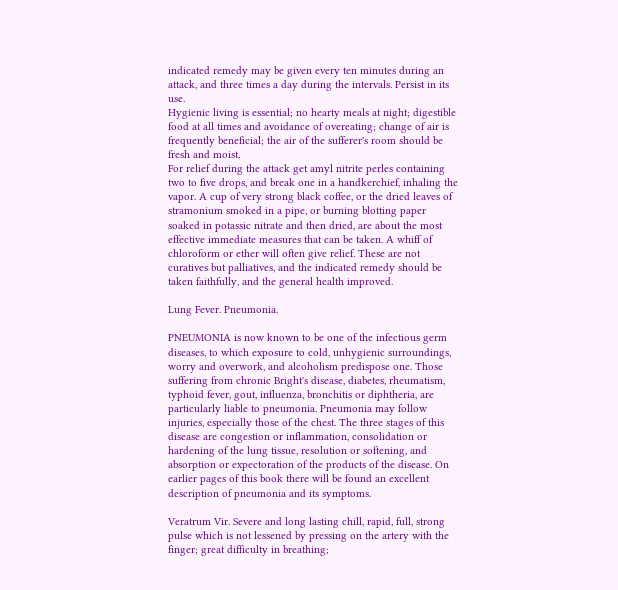indicated remedy may be given every ten minutes during an attack, and three times a day during the intervals. Persist in its use.
Hygienic living is essential; no hearty meals at night; digestible food at all times and avoidance of overeating; change of air is frequently beneficial; the air of the sufferer's room should be fresh and moist.
For relief during the attack get amyl nitrite perles containing two to five drops, and break one in a handkerchief, inhaling the vapor. A cup of very strong black coffee, or the dried leaves of stramonium smoked in a pipe, or burning blotting paper soaked in potassic nitrate and then dried, are about the most effective immediate measures that can be taken. A whiff of chloroform or ether will often give relief. These are not curatives but palliatives, and the indicated remedy should be taken faithfully, and the general health improved.

Lung Fever. Pneumonia.

PNEUMONIA is now known to be one of the infectious germ diseases, to which exposure to cold, unhygienic surroundings, worry and overwork, and alcoholism predispose one. Those suffering from chronic Bright's disease, diabetes, rheumatism, typhoid fever, gout, influenza, bronchitis or diphtheria, are particularly liable to pneumonia. Pneumonia may follow injuries, especially those of the chest. The three stages of this disease are congestion or inflammation, consolidation or hardening of the lung tissue, resolution or softening, and absorption or expectoration of the products of the disease. On earlier pages of this book there will be found an excellent description of pneumonia and its symptoms.

Veratrum Vir. Severe and long lasting chill, rapid, full, strong pulse which is not lessened by pressing on the artery with the finger; great difficulty in breathing;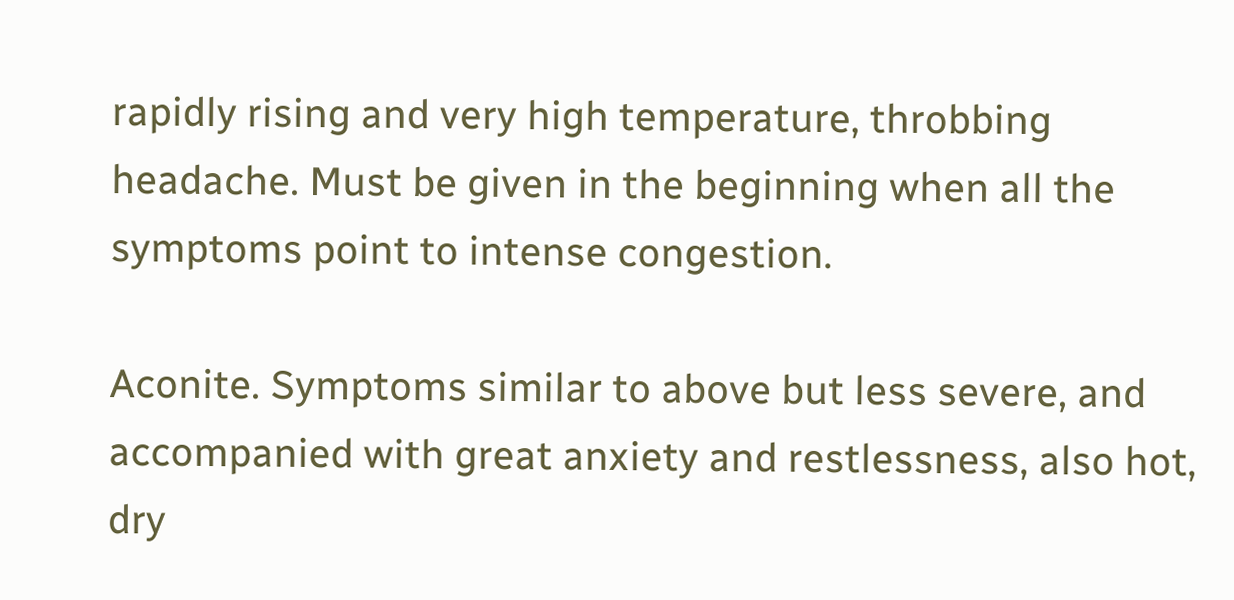rapidly rising and very high temperature, throbbing headache. Must be given in the beginning when all the symptoms point to intense congestion.

Aconite. Symptoms similar to above but less severe, and accompanied with great anxiety and restlessness, also hot, dry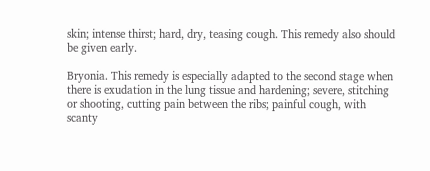skin; intense thirst; hard, dry, teasing cough. This remedy also should be given early.

Bryonia. This remedy is especially adapted to the second stage when there is exudation in the lung tissue and hardening; severe, stitching or shooting, cutting pain between the ribs; painful cough, with scanty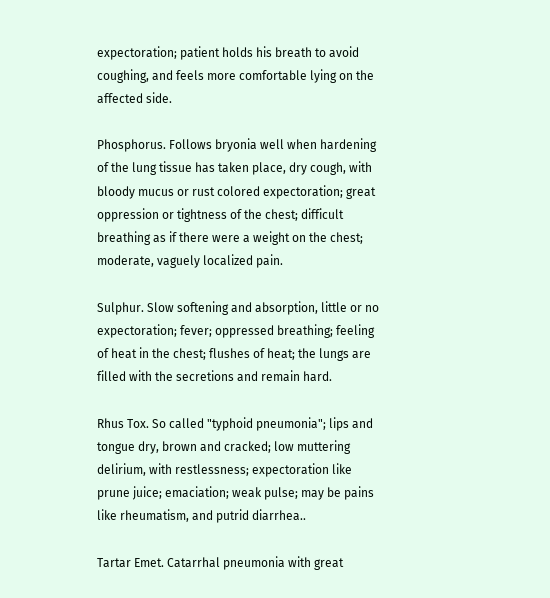expectoration; patient holds his breath to avoid coughing, and feels more comfortable lying on the affected side.

Phosphorus. Follows bryonia well when hardening of the lung tissue has taken place, dry cough, with bloody mucus or rust colored expectoration; great oppression or tightness of the chest; difficult breathing as if there were a weight on the chest; moderate, vaguely localized pain.

Sulphur. Slow softening and absorption, little or no expectoration; fever; oppressed breathing; feeling of heat in the chest; flushes of heat; the lungs are filled with the secretions and remain hard.

Rhus Tox. So called "typhoid pneumonia"; lips and tongue dry, brown and cracked; low muttering delirium, with restlessness; expectoration like prune juice; emaciation; weak pulse; may be pains like rheumatism, and putrid diarrhea..

Tartar Emet. Catarrhal pneumonia with great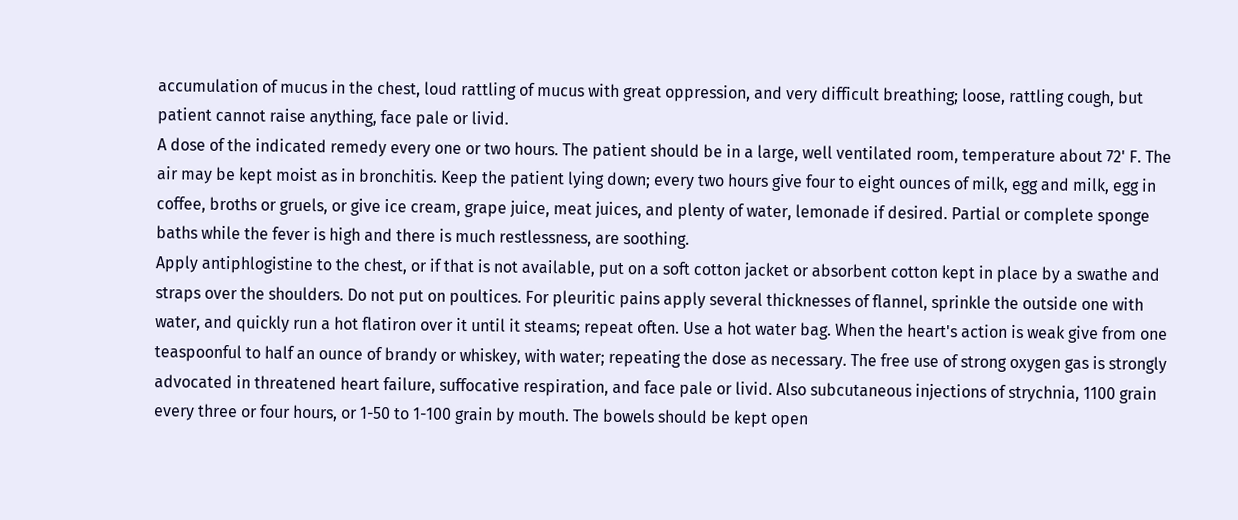accumulation of mucus in the chest, loud rattling of mucus with great oppression, and very difficult breathing; loose, rattling cough, but patient cannot raise anything, face pale or livid.
A dose of the indicated remedy every one or two hours. The patient should be in a large, well ventilated room, temperature about 72' F. The air may be kept moist as in bronchitis. Keep the patient lying down; every two hours give four to eight ounces of milk, egg and milk, egg in coffee, broths or gruels, or give ice cream, grape juice, meat juices, and plenty of water, lemonade if desired. Partial or complete sponge baths while the fever is high and there is much restlessness, are soothing.
Apply antiphlogistine to the chest, or if that is not available, put on a soft cotton jacket or absorbent cotton kept in place by a swathe and straps over the shoulders. Do not put on poultices. For pleuritic pains apply several thicknesses of flannel, sprinkle the outside one with water, and quickly run a hot flatiron over it until it steams; repeat often. Use a hot water bag. When the heart's action is weak give from one teaspoonful to half an ounce of brandy or whiskey, with water; repeating the dose as necessary. The free use of strong oxygen gas is strongly advocated in threatened heart failure, suffocative respiration, and face pale or livid. Also subcutaneous injections of strychnia, 1100 grain every three or four hours, or 1-50 to 1-100 grain by mouth. The bowels should be kept open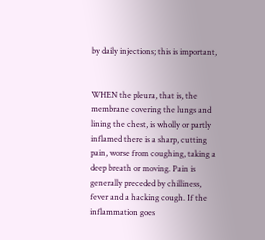by daily injections; this is important,


WHEN the pleura, that is, the membrane covering the lungs and lining the chest, is wholly or partly inflamed there is a sharp, cutting pain, worse from coughing, taking a deep breath or moving. Pain is generally preceded by chilliness, fever and a hacking cough. If the inflammation goes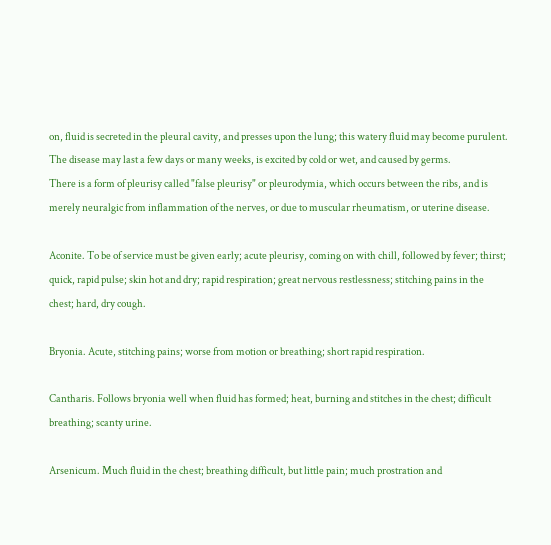on, fluid is secreted in the pleural cavity, and presses upon the lung; this watery fluid may become purulent. The disease may last a few days or many weeks, is excited by cold or wet, and caused by germs.
There is a form of pleurisy called "false pleurisy" or pleurodymia, which occurs between the ribs, and is merely neuralgic from inflammation of the nerves, or due to muscular rheumatism, or uterine disease.

Aconite. To be of service must be given early; acute pleurisy, coming on with chill, followed by fever; thirst; quick, rapid pulse; skin hot and dry; rapid respiration; great nervous restlessness; stitching pains in the chest; hard, dry cough.

Bryonia. Acute, stitching pains; worse from motion or breathing; short rapid respiration.

Cantharis. Follows bryonia well when fluid has formed; heat, burning and stitches in the chest; difficult breathing; scanty urine.

Arsenicum. Much fluid in the chest; breathing difficult, but little pain; much prostration and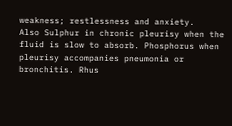weakness; restlessness and anxiety.
Also Sulphur in chronic pleurisy when the fluid is slow to absorb. Phosphorus when pleurisy accompanies pneumonia or bronchitis. Rhus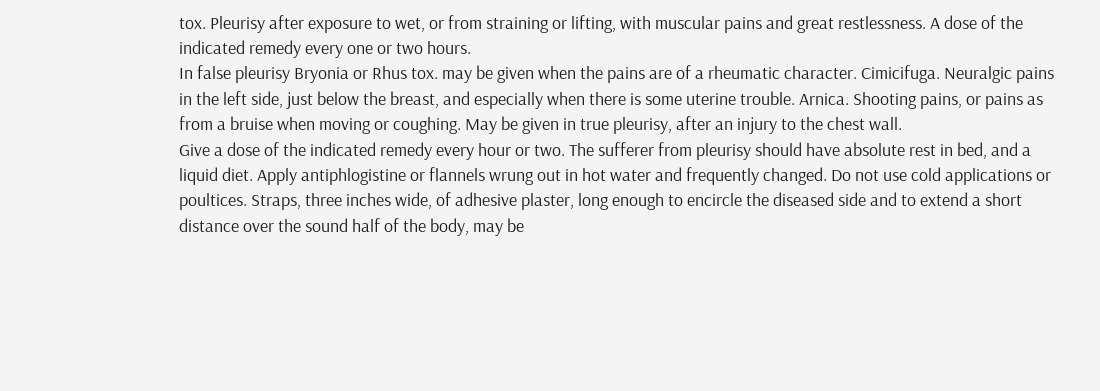tox. Pleurisy after exposure to wet, or from straining or lifting, with muscular pains and great restlessness. A dose of the indicated remedy every one or two hours.
In false pleurisy Bryonia or Rhus tox. may be given when the pains are of a rheumatic character. Cimicifuga. Neuralgic pains in the left side, just below the breast, and especially when there is some uterine trouble. Arnica. Shooting pains, or pains as from a bruise when moving or coughing. May be given in true pleurisy, after an injury to the chest wall.
Give a dose of the indicated remedy every hour or two. The sufferer from pleurisy should have absolute rest in bed, and a liquid diet. Apply antiphlogistine or flannels wrung out in hot water and frequently changed. Do not use cold applications or poultices. Straps, three inches wide, of adhesive plaster, long enough to encircle the diseased side and to extend a short distance over the sound half of the body, may be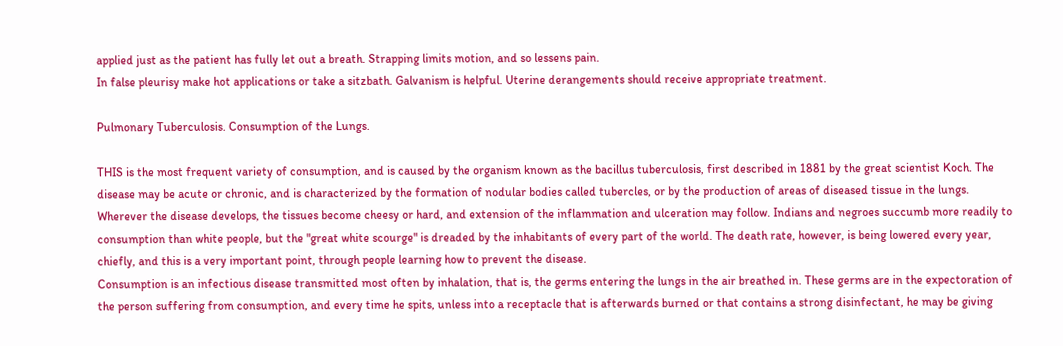applied just as the patient has fully let out a breath. Strapping limits motion, and so lessens pain.
In false pleurisy make hot applications or take a sitzbath. Galvanism is helpful. Uterine derangements should receive appropriate treatment.

Pulmonary Tuberculosis. Consumption of the Lungs.

THIS is the most frequent variety of consumption, and is caused by the organism known as the bacillus tuberculosis, first described in 1881 by the great scientist Koch. The disease may be acute or chronic, and is characterized by the formation of nodular bodies called tubercles, or by the production of areas of diseased tissue in the lungs. Wherever the disease develops, the tissues become cheesy or hard, and extension of the inflammation and ulceration may follow. Indians and negroes succumb more readily to consumption than white people, but the "great white scourge" is dreaded by the inhabitants of every part of the world. The death rate, however, is being lowered every year, chiefly, and this is a very important point, through people learning how to prevent the disease.
Consumption is an infectious disease transmitted most often by inhalation, that is, the germs entering the lungs in the air breathed in. These germs are in the expectoration of the person suffering from consumption, and every time he spits, unless into a receptacle that is afterwards burned or that contains a strong disinfectant, he may be giving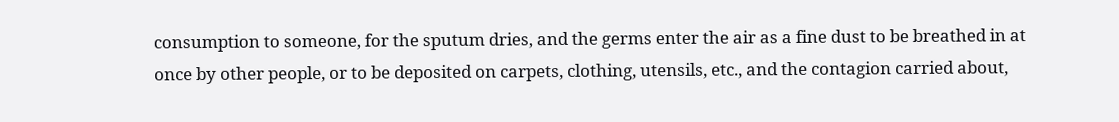consumption to someone, for the sputum dries, and the germs enter the air as a fine dust to be breathed in at once by other people, or to be deposited on carpets, clothing, utensils, etc., and the contagion carried about,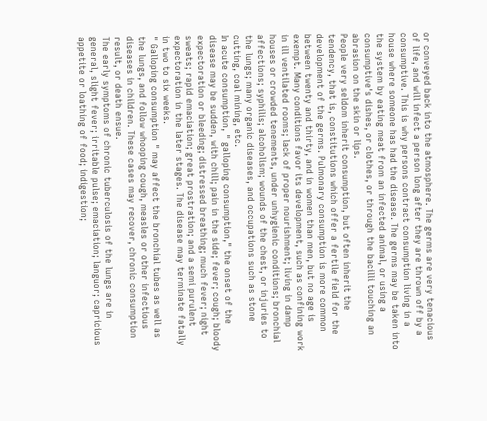or conveyed back into the atmosphere. The germs are very tenacious of life, and will infect a person long after they are thrown off by a consumptive. This is why persons contract consumption living in a house where someone has had the disease. The germs may be taken into the system by eating meat from an infected animal, or using a consumptive's dishes, or clothes, or through the bacilli touching an abrasion on the skin or lips.
People very seldom inherit consumption, but often inherit the tendency, that is, constitutions which offer a fertile field for the development of the germs. Pulmonary consumption is more common between twenty and thirty, and in women than men, but no age is exempt. Many conditions favor its development, such as confining work in ill ventilated rooms; lack of proper nourishment; living in damp houses or crowded tenements, under unhygienic conditions; bronchial affections; syphilis; alcoholism; wounds of the chest, or injuries to the lungs; many organic diseases, and occupations such as stone cutting, coal mining, etc.
In acute consumption, " galloping consumption," the onset of the disease may be sudden, with chill; pain in the side; fever; cough; bloody expectoration or bleeding; distressed breathing; much fever; night sweats; rapid emaciation; great prostration; and a semi purulent expectoration in the later stages. The disease may terminate fatally in two to six weeks.
" Galloping consumption " may affect the bronchial tubes as well as the lungs, and follow whooping cough, measles or other infectious diseases in children. These cases may recover, chronic consumption result, or death ensue.
The early symptoms of chronic tuberculosis of the lungs are in general, slight fever; irritable pulse; emaciation; languor; capricious appetite or loathing of food; indigestion;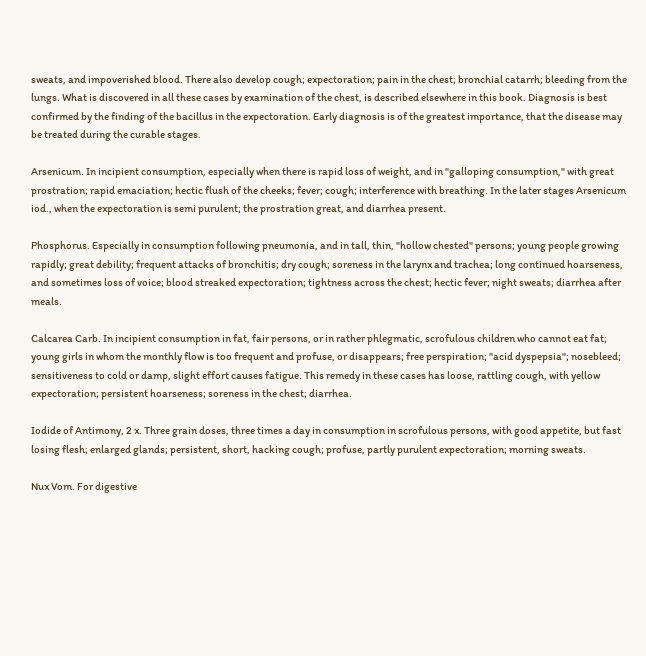sweats, and impoverished blood. There also develop cough; expectoration; pain in the chest; bronchial catarrh; bleeding from the lungs. What is discovered in all these cases by examination of the chest, is described elsewhere in this book. Diagnosis is best confirmed by the finding of the bacillus in the expectoration. Early diagnosis is of the greatest importance, that the disease may be treated during the curable stages.

Arsenicum. In incipient consumption, especially when there is rapid loss of weight, and in "galloping consumption," with great prostration; rapid emaciation; hectic flush of the cheeks; fever; cough; interference with breathing. In the later stages Arsenicum iod., when the expectoration is semi purulent; the prostration great, and diarrhea present.

Phosphorus. Especially in consumption following pneumonia, and in tall, thin, "hollow chested" persons; young people growing rapidly; great debility; frequent attacks of bronchitis; dry cough; soreness in the larynx and trachea; long continued hoarseness, and sometimes loss of voice; blood streaked expectoration; tightness across the chest; hectic fever; night sweats; diarrhea after meals.

Calcarea Carb. In incipient consumption in fat, fair persons, or in rather phlegmatic, scrofulous children who cannot eat fat; young girls in whom the monthly flow is too frequent and profuse, or disappears; free perspiration; "acid dyspepsia"; nosebleed; sensitiveness to cold or damp, slight effort causes fatigue. This remedy in these cases has loose, rattling cough, with yellow expectoration; persistent hoarseness; soreness in the chest; diarrhea.

Iodide of Antimony, 2 x. Three grain doses, three times a day in consumption in scrofulous persons, with good appetite, but fast losing flesh; enlarged glands; persistent, short, hacking cough; profuse, partly purulent expectoration; morning sweats.

Nux Vom. For digestive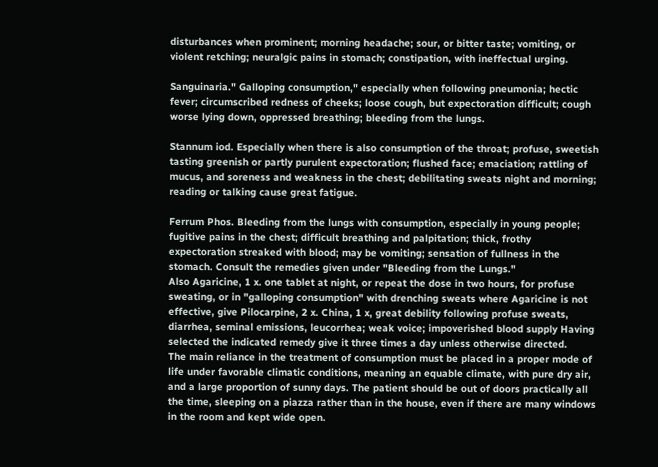disturbances when prominent; morning headache; sour, or bitter taste; vomiting, or violent retching; neuralgic pains in stomach; constipation, with ineffectual urging.

Sanguinaria." Galloping consumption," especially when following pneumonia; hectic fever; circumscribed redness of cheeks; loose cough, but expectoration difficult; cough worse lying down, oppressed breathing; bleeding from the lungs.

Stannum iod. Especially when there is also consumption of the throat; profuse, sweetish tasting greenish or partly purulent expectoration; flushed face; emaciation; rattling of mucus, and soreness and weakness in the chest; debilitating sweats night and morning; reading or talking cause great fatigue.

Ferrum Phos. Bleeding from the lungs with consumption, especially in young people; fugitive pains in the chest; difficult breathing and palpitation; thick, frothy expectoration streaked with blood; may be vomiting; sensation of fullness in the stomach. Consult the remedies given under "Bleeding from the Lungs."
Also Agaricine, 1 x. one tablet at night, or repeat the dose in two hours, for profuse sweating, or in "galloping consumption" with drenching sweats where Agaricine is not effective, give Pilocarpine, 2 x. China, 1 x, great debility following profuse sweats, diarrhea, seminal emissions, leucorrhea; weak voice; impoverished blood supply Having selected the indicated remedy give it three times a day unless otherwise directed.
The main reliance in the treatment of consumption must be placed in a proper mode of life under favorable climatic conditions, meaning an equable climate, with pure dry air, and a large proportion of sunny days. The patient should be out of doors practically all the time, sleeping on a piazza rather than in the house, even if there are many windows in the room and kept wide open.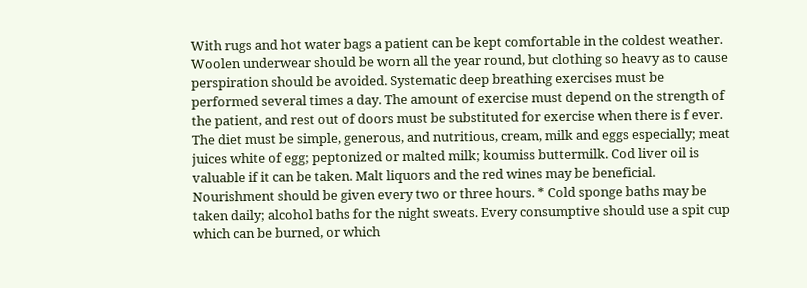With rugs and hot water bags a patient can be kept comfortable in the coldest weather. Woolen underwear should be worn all the year round, but clothing so heavy as to cause perspiration should be avoided. Systematic deep breathing exercises must be performed several times a day. The amount of exercise must depend on the strength of the patient, and rest out of doors must be substituted for exercise when there is f ever.
The diet must be simple, generous, and nutritious, cream, milk and eggs especially; meat juices white of egg; peptonized or malted milk; koumiss buttermilk. Cod liver oil is valuable if it can be taken. Malt liquors and the red wines may be beneficial. Nourishment should be given every two or three hours. * Cold sponge baths may be taken daily; alcohol baths for the night sweats. Every consumptive should use a spit cup which can be burned, or which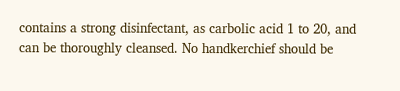contains a strong disinfectant, as carbolic acid 1 to 20, and can be thoroughly cleansed. No handkerchief should be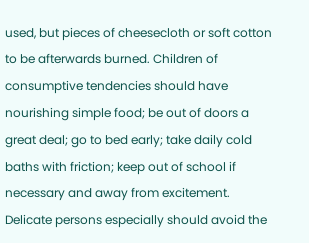used, but pieces of cheesecloth or soft cotton to be afterwards burned. Children of consumptive tendencies should have nourishing simple food; be out of doors a great deal; go to bed early; take daily cold baths with friction; keep out of school if necessary and away from excitement. Delicate persons especially should avoid the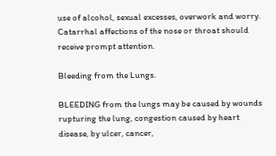use of alcohol, sexual excesses, overwork and worry. Catarrhal affections of the nose or throat should receive prompt attention.

Bleeding from the Lungs.

BLEEDING from the lungs may be caused by wounds rupturing the lung, congestion caused by heart disease, by ulcer, cancer,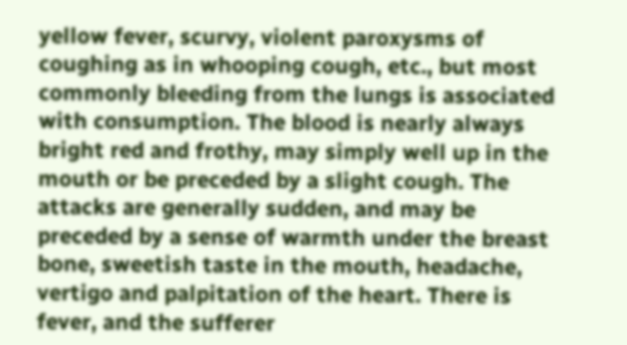yellow fever, scurvy, violent paroxysms of coughing as in whooping cough, etc., but most commonly bleeding from the lungs is associated with consumption. The blood is nearly always bright red and frothy, may simply well up in the mouth or be preceded by a slight cough. The attacks are generally sudden, and may be preceded by a sense of warmth under the breast bone, sweetish taste in the mouth, headache, vertigo and palpitation of the heart. There is fever, and the sufferer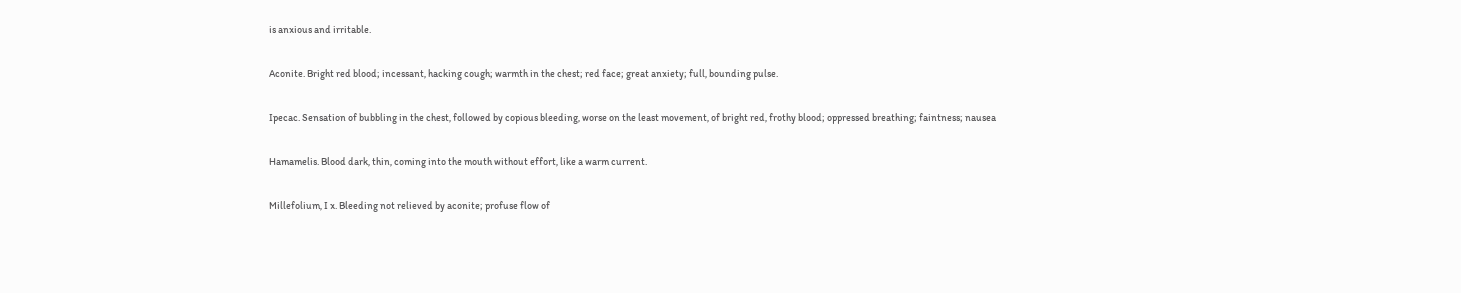is anxious and irritable.

Aconite. Bright red blood; incessant, hacking cough; warmth in the chest; red face; great anxiety; full, bounding pulse.

Ipecac. Sensation of bubbling in the chest, followed by copious bleeding, worse on the least movement, of bright red, frothy blood; oppressed breathing; faintness; nausea

Hamamelis. Blood dark, thin, coming into the mouth without effort, like a warm current.

Millefolium, I x. Bleeding not relieved by aconite; profuse flow of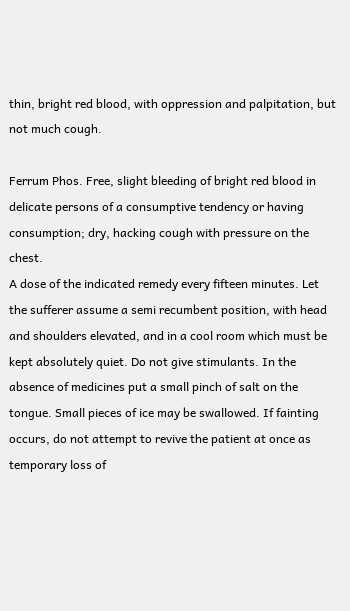thin, bright red blood, with oppression and palpitation, but not much cough.

Ferrum Phos. Free, slight bleeding of bright red blood in delicate persons of a consumptive tendency or having consumption; dry, hacking cough with pressure on the chest.
A dose of the indicated remedy every fifteen minutes. Let the sufferer assume a semi recumbent position, with head and shoulders elevated, and in a cool room which must be kept absolutely quiet. Do not give stimulants. In the absence of medicines put a small pinch of salt on the tongue. Small pieces of ice may be swallowed. If fainting occurs, do not attempt to revive the patient at once as temporary loss of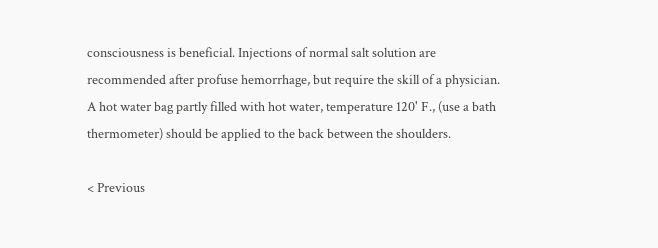consciousness is beneficial. Injections of normal salt solution are recommended after profuse hemorrhage, but require the skill of a physician. A hot water bag partly filled with hot water, temperature 120' F., (use a bath thermometer) should be applied to the back between the shoulders.

< Previous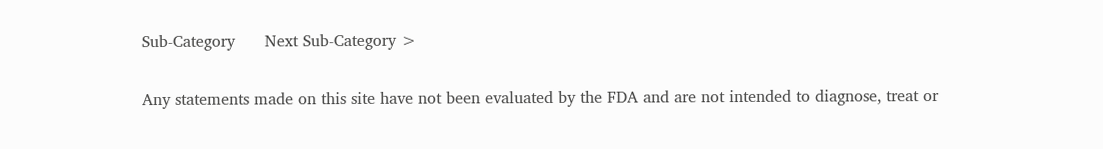Sub-Category      Next Sub-Category >

Any statements made on this site have not been evaluated by the FDA and are not intended to diagnose, treat or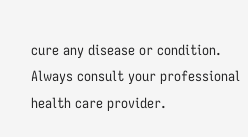cure any disease or condition. Always consult your professional health care provider.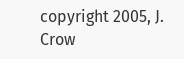copyright 2005, J. Crow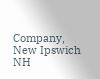Company, New Ipswich NH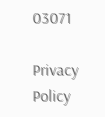03071

Privacy Policy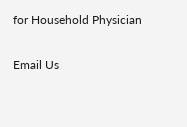for Household Physician

Email Us